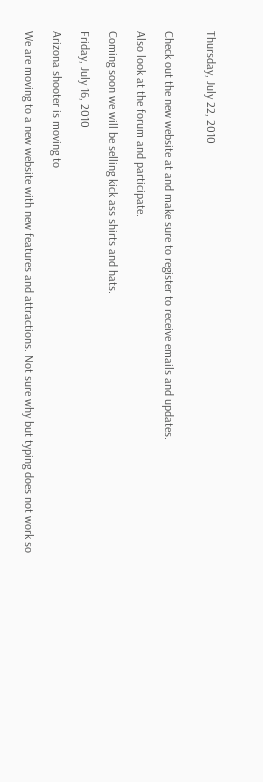Thursday, July 22, 2010


Check out the new website at and make sure to register to receive emails and updates.

Also look at the forum and participate.

Coming soon we will be selling kick ass shirts and hats.

Friday, July 16, 2010

Arizona shooter is moving to

We are moving to a new website with new features and attractions. Not sure why but typing does not work so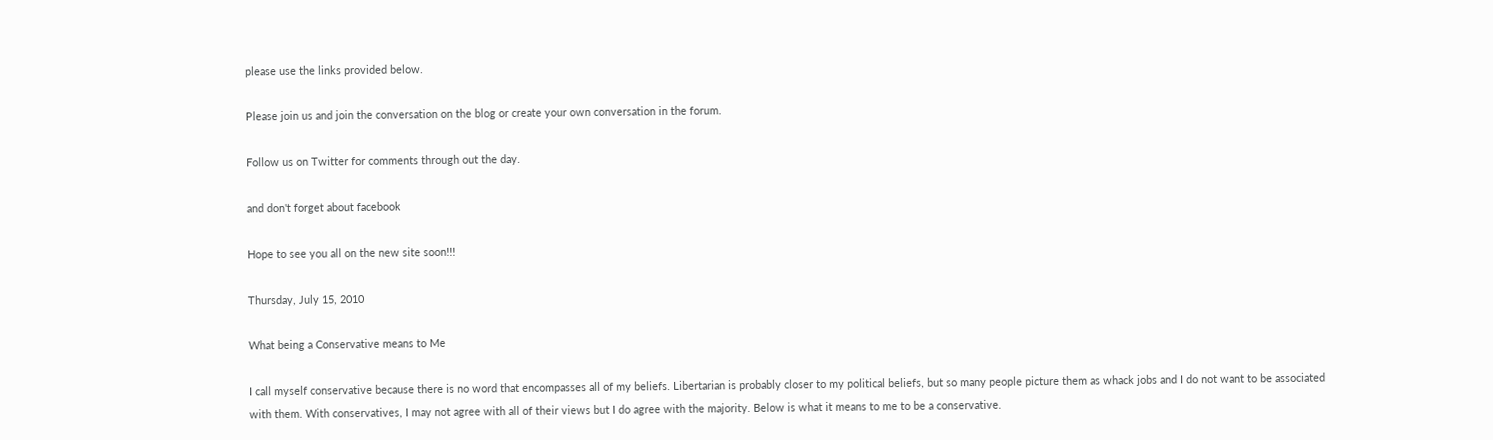please use the links provided below.

Please join us and join the conversation on the blog or create your own conversation in the forum.

Follow us on Twitter for comments through out the day.

and don't forget about facebook

Hope to see you all on the new site soon!!!

Thursday, July 15, 2010

What being a Conservative means to Me

I call myself conservative because there is no word that encompasses all of my beliefs. Libertarian is probably closer to my political beliefs, but so many people picture them as whack jobs and I do not want to be associated with them. With conservatives, I may not agree with all of their views but I do agree with the majority. Below is what it means to me to be a conservative.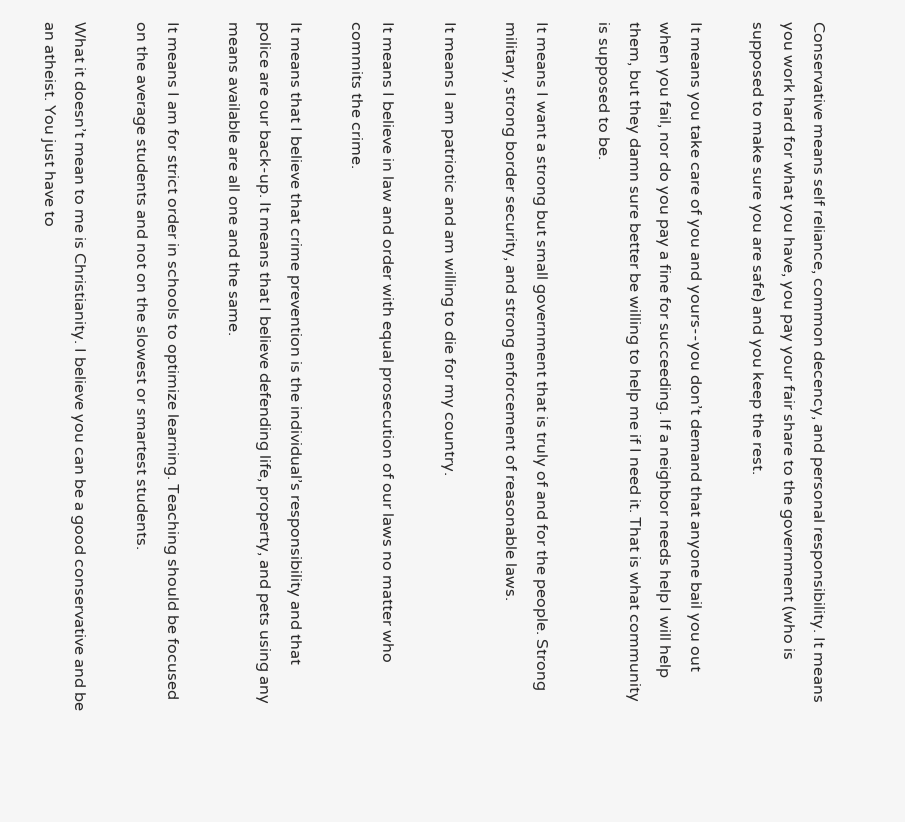Conservative means self reliance, common decency, and personal responsibility. It means you work hard for what you have, you pay your fair share to the government (who is supposed to make sure you are safe) and you keep the rest.

It means you take care of you and yours--you don’t demand that anyone bail you out when you fail, nor do you pay a fine for succeeding. If a neighbor needs help I will help them, but they damn sure better be willing to help me if I need it. That is what community is supposed to be.

It means I want a strong but small government that is truly of and for the people. Strong military, strong border security, and strong enforcement of reasonable laws.

It means I am patriotic and am willing to die for my country.

It means I believe in law and order with equal prosecution of our laws no matter who commits the crime.

It means that I believe that crime prevention is the individual’s responsibility and that police are our back-up. It means that I believe defending life, property, and pets using any means available are all one and the same.

It means I am for strict order in schools to optimize learning. Teaching should be focused on the average students and not on the slowest or smartest students.

What it doesn’t mean to me is Christianity. I believe you can be a good conservative and be an atheist. You just have to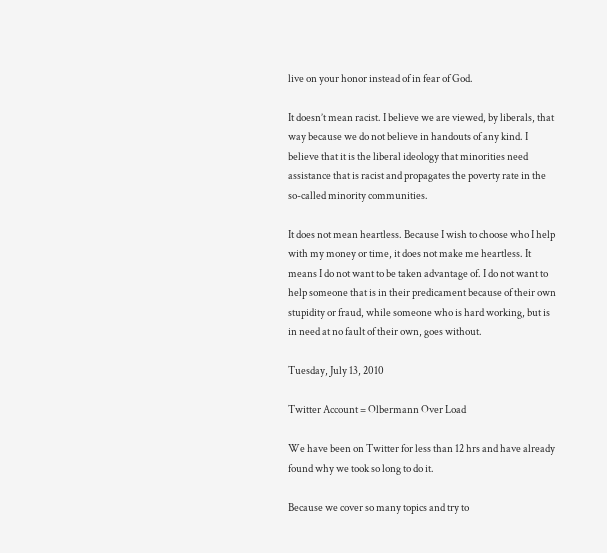live on your honor instead of in fear of God.

It doesn’t mean racist. I believe we are viewed, by liberals, that way because we do not believe in handouts of any kind. I believe that it is the liberal ideology that minorities need assistance that is racist and propagates the poverty rate in the so-called minority communities.

It does not mean heartless. Because I wish to choose who I help with my money or time, it does not make me heartless. It means I do not want to be taken advantage of. I do not want to help someone that is in their predicament because of their own stupidity or fraud, while someone who is hard working, but is in need at no fault of their own, goes without.

Tuesday, July 13, 2010

Twitter Account = Olbermann Over Load

We have been on Twitter for less than 12 hrs and have already found why we took so long to do it.

Because we cover so many topics and try to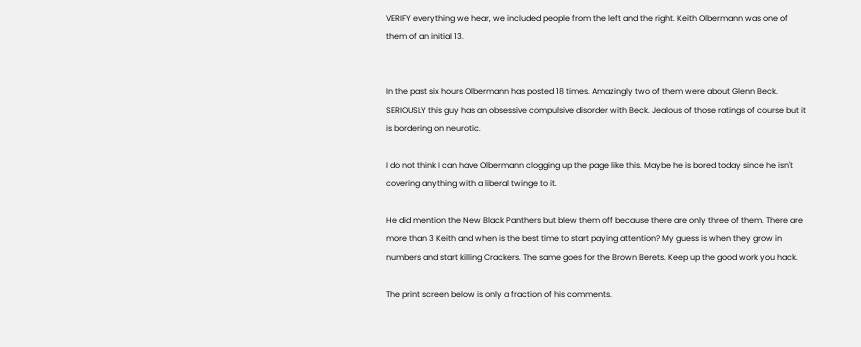VERIFY everything we hear, we included people from the left and the right. Keith Olbermann was one of them of an initial 13.


In the past six hours Olbermann has posted 18 times. Amazingly two of them were about Glenn Beck. SERIOUSLY this guy has an obsessive compulsive disorder with Beck. Jealous of those ratings of course but it is bordering on neurotic.

I do not think I can have Olbermann clogging up the page like this. Maybe he is bored today since he isn't covering anything with a liberal twinge to it.

He did mention the New Black Panthers but blew them off because there are only three of them. There are more than 3 Keith and when is the best time to start paying attention? My guess is when they grow in numbers and start killing Crackers. The same goes for the Brown Berets. Keep up the good work you hack.

The print screen below is only a fraction of his comments.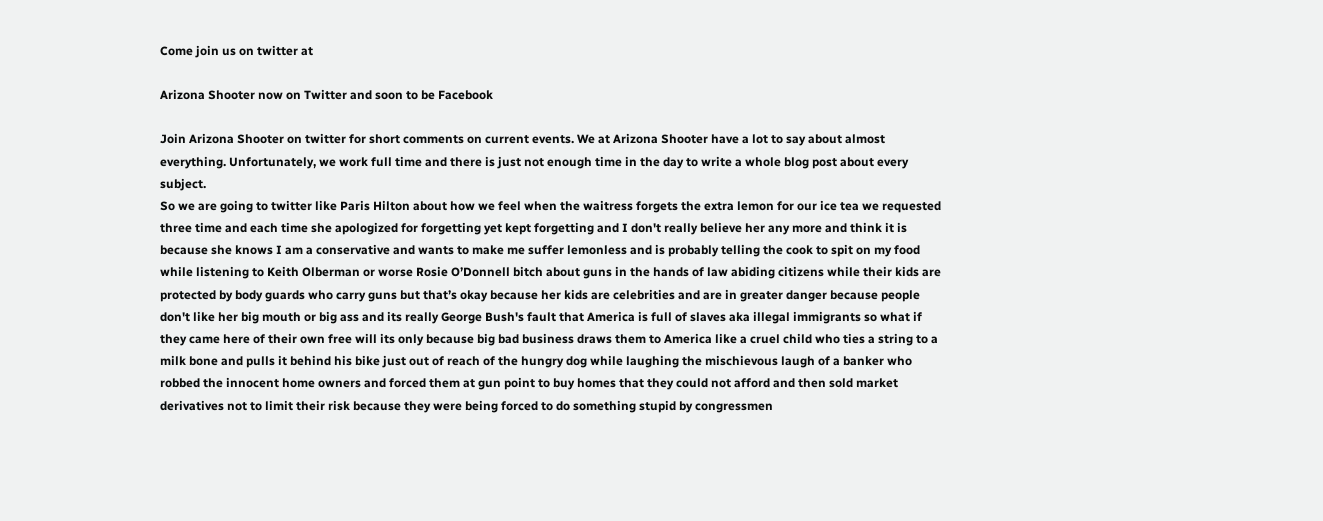Come join us on twitter at

Arizona Shooter now on Twitter and soon to be Facebook

Join Arizona Shooter on twitter for short comments on current events. We at Arizona Shooter have a lot to say about almost everything. Unfortunately, we work full time and there is just not enough time in the day to write a whole blog post about every subject.
So we are going to twitter like Paris Hilton about how we feel when the waitress forgets the extra lemon for our ice tea we requested three time and each time she apologized for forgetting yet kept forgetting and I don't really believe her any more and think it is because she knows I am a conservative and wants to make me suffer lemonless and is probably telling the cook to spit on my food while listening to Keith Olberman or worse Rosie O’Donnell bitch about guns in the hands of law abiding citizens while their kids are protected by body guards who carry guns but that’s okay because her kids are celebrities and are in greater danger because people don't like her big mouth or big ass and its really George Bush's fault that America is full of slaves aka illegal immigrants so what if they came here of their own free will its only because big bad business draws them to America like a cruel child who ties a string to a milk bone and pulls it behind his bike just out of reach of the hungry dog while laughing the mischievous laugh of a banker who robbed the innocent home owners and forced them at gun point to buy homes that they could not afford and then sold market derivatives not to limit their risk because they were being forced to do something stupid by congressmen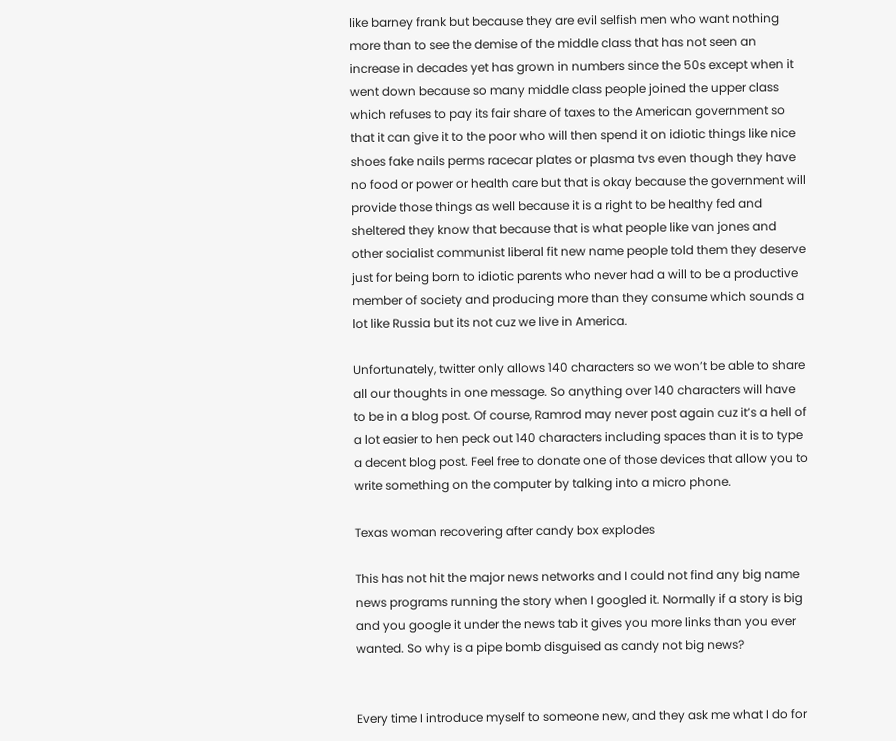like barney frank but because they are evil selfish men who want nothing more than to see the demise of the middle class that has not seen an increase in decades yet has grown in numbers since the 50s except when it went down because so many middle class people joined the upper class which refuses to pay its fair share of taxes to the American government so that it can give it to the poor who will then spend it on idiotic things like nice shoes fake nails perms racecar plates or plasma tvs even though they have no food or power or health care but that is okay because the government will provide those things as well because it is a right to be healthy fed and sheltered they know that because that is what people like van jones and other socialist communist liberal fit new name people told them they deserve just for being born to idiotic parents who never had a will to be a productive member of society and producing more than they consume which sounds a lot like Russia but its not cuz we live in America.

Unfortunately, twitter only allows 140 characters so we won’t be able to share all our thoughts in one message. So anything over 140 characters will have to be in a blog post. Of course, Ramrod may never post again cuz it’s a hell of a lot easier to hen peck out 140 characters including spaces than it is to type a decent blog post. Feel free to donate one of those devices that allow you to write something on the computer by talking into a micro phone.

Texas woman recovering after candy box explodes

This has not hit the major news networks and I could not find any big name news programs running the story when I googled it. Normally if a story is big and you google it under the news tab it gives you more links than you ever wanted. So why is a pipe bomb disguised as candy not big news?


Every time I introduce myself to someone new, and they ask me what I do for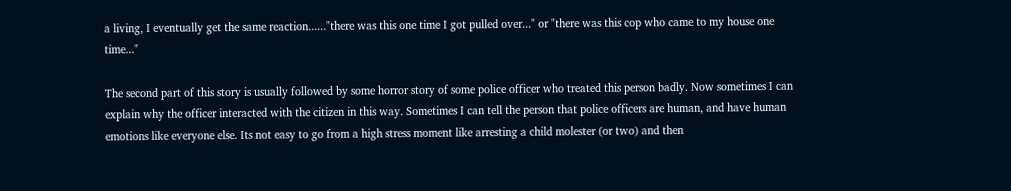a living, I eventually get the same reaction......"there was this one time I got pulled over..." or "there was this cop who came to my house one time..."

The second part of this story is usually followed by some horror story of some police officer who treated this person badly. Now sometimes I can explain why the officer interacted with the citizen in this way. Sometimes I can tell the person that police officers are human, and have human emotions like everyone else. Its not easy to go from a high stress moment like arresting a child molester (or two) and then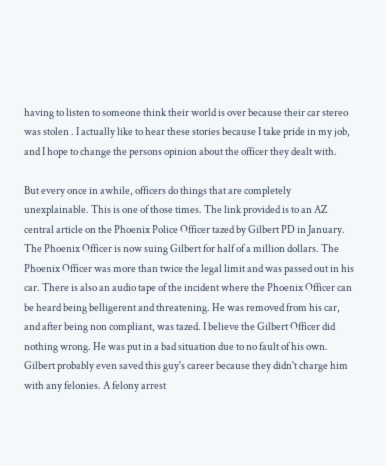having to listen to someone think their world is over because their car stereo was stolen . I actually like to hear these stories because I take pride in my job, and I hope to change the persons opinion about the officer they dealt with.

But every once in awhile, officers do things that are completely unexplainable. This is one of those times. The link provided is to an AZ central article on the Phoenix Police Officer tazed by Gilbert PD in January. The Phoenix Officer is now suing Gilbert for half of a million dollars. The Phoenix Officer was more than twice the legal limit and was passed out in his car. There is also an audio tape of the incident where the Phoenix Officer can be heard being belligerent and threatening. He was removed from his car, and after being non compliant, was tazed. I believe the Gilbert Officer did nothing wrong. He was put in a bad situation due to no fault of his own. Gilbert probably even saved this guy's career because they didn't charge him with any felonies. A felony arrest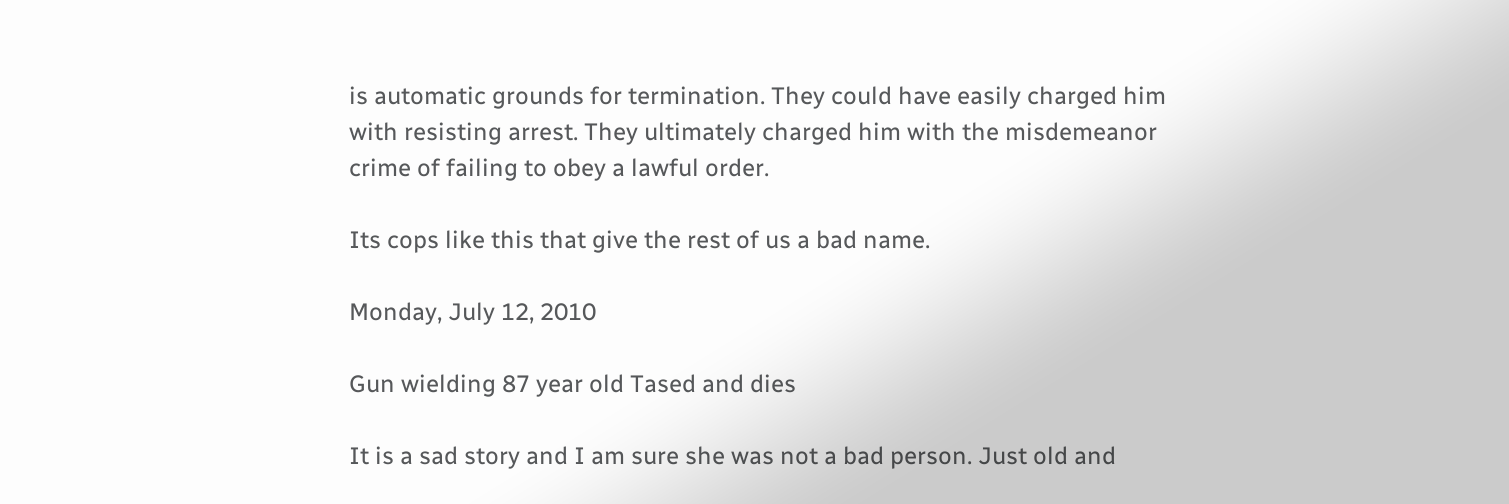is automatic grounds for termination. They could have easily charged him with resisting arrest. They ultimately charged him with the misdemeanor crime of failing to obey a lawful order.

Its cops like this that give the rest of us a bad name.

Monday, July 12, 2010

Gun wielding 87 year old Tased and dies

It is a sad story and I am sure she was not a bad person. Just old and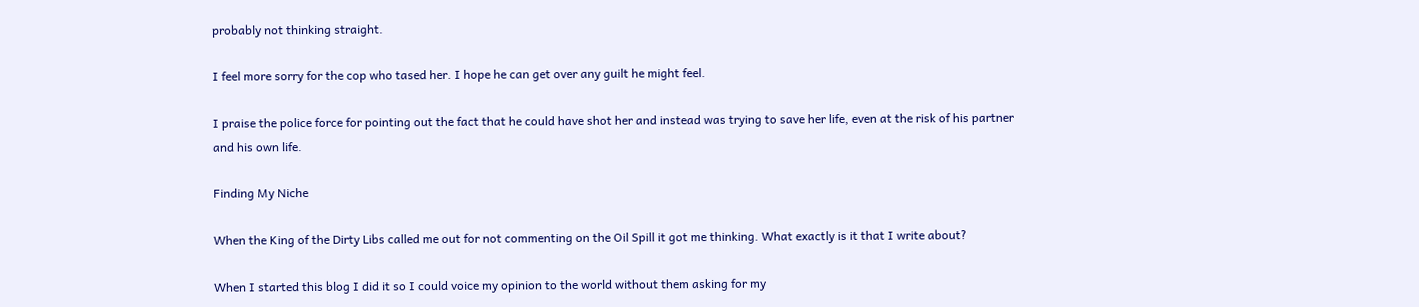probably not thinking straight.

I feel more sorry for the cop who tased her. I hope he can get over any guilt he might feel.

I praise the police force for pointing out the fact that he could have shot her and instead was trying to save her life, even at the risk of his partner and his own life.

Finding My Niche

When the King of the Dirty Libs called me out for not commenting on the Oil Spill it got me thinking. What exactly is it that I write about?

When I started this blog I did it so I could voice my opinion to the world without them asking for my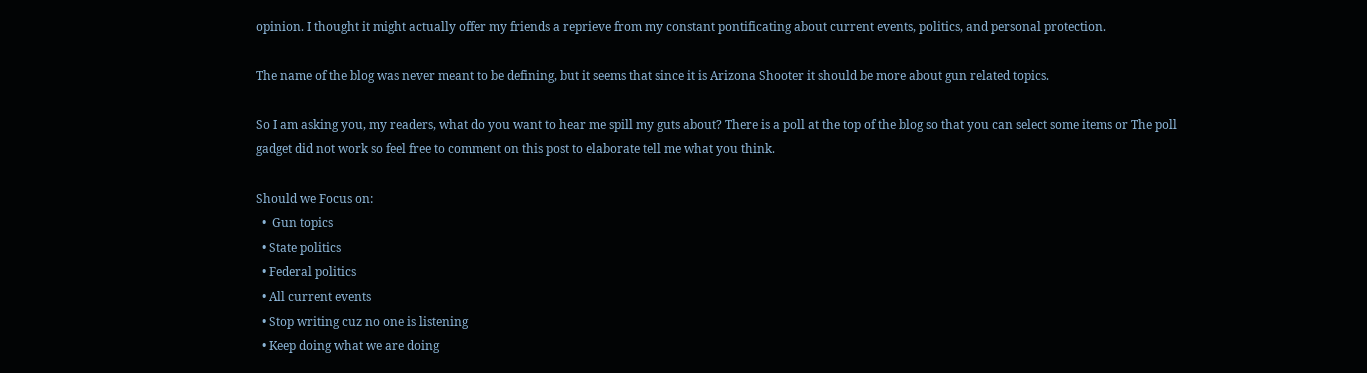opinion. I thought it might actually offer my friends a reprieve from my constant pontificating about current events, politics, and personal protection.

The name of the blog was never meant to be defining, but it seems that since it is Arizona Shooter it should be more about gun related topics.

So I am asking you, my readers, what do you want to hear me spill my guts about? There is a poll at the top of the blog so that you can select some items or The poll gadget did not work so feel free to comment on this post to elaborate tell me what you think.

Should we Focus on:
  •  Gun topics
  • State politics
  • Federal politics
  • All current events
  • Stop writing cuz no one is listening
  • Keep doing what we are doing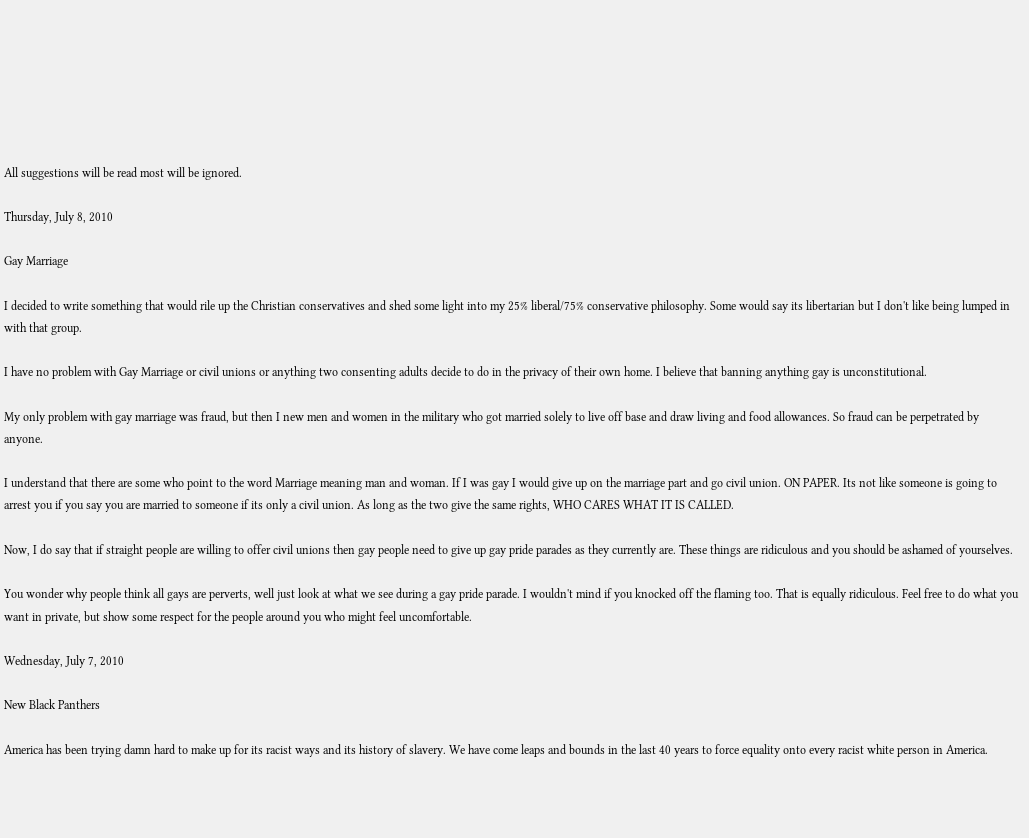All suggestions will be read most will be ignored.

Thursday, July 8, 2010

Gay Marriage

I decided to write something that would rile up the Christian conservatives and shed some light into my 25% liberal/75% conservative philosophy. Some would say its libertarian but I don't like being lumped in with that group.

I have no problem with Gay Marriage or civil unions or anything two consenting adults decide to do in the privacy of their own home. I believe that banning anything gay is unconstitutional.

My only problem with gay marriage was fraud, but then I new men and women in the military who got married solely to live off base and draw living and food allowances. So fraud can be perpetrated by anyone.

I understand that there are some who point to the word Marriage meaning man and woman. If I was gay I would give up on the marriage part and go civil union. ON PAPER. Its not like someone is going to arrest you if you say you are married to someone if its only a civil union. As long as the two give the same rights, WHO CARES WHAT IT IS CALLED.

Now, I do say that if straight people are willing to offer civil unions then gay people need to give up gay pride parades as they currently are. These things are ridiculous and you should be ashamed of yourselves.

You wonder why people think all gays are perverts, well just look at what we see during a gay pride parade. I wouldn't mind if you knocked off the flaming too. That is equally ridiculous. Feel free to do what you want in private, but show some respect for the people around you who might feel uncomfortable.

Wednesday, July 7, 2010

New Black Panthers

America has been trying damn hard to make up for its racist ways and its history of slavery. We have come leaps and bounds in the last 40 years to force equality onto every racist white person in America.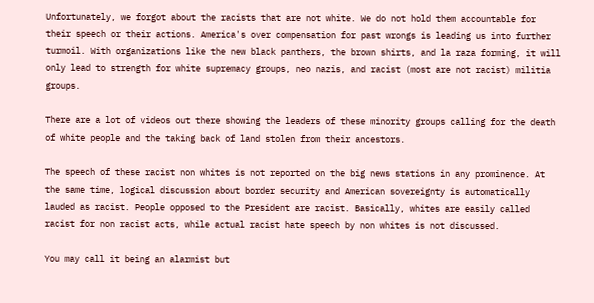Unfortunately, we forgot about the racists that are not white. We do not hold them accountable for their speech or their actions. America's over compensation for past wrongs is leading us into further turmoil. With organizations like the new black panthers, the brown shirts, and la raza forming, it will only lead to strength for white supremacy groups, neo nazis, and racist (most are not racist) militia  groups.

There are a lot of videos out there showing the leaders of these minority groups calling for the death of white people and the taking back of land stolen from their ancestors.

The speech of these racist non whites is not reported on the big news stations in any prominence. At the same time, logical discussion about border security and American sovereignty is automatically lauded as racist. People opposed to the President are racist. Basically, whites are easily called racist for non racist acts, while actual racist hate speech by non whites is not discussed.

You may call it being an alarmist but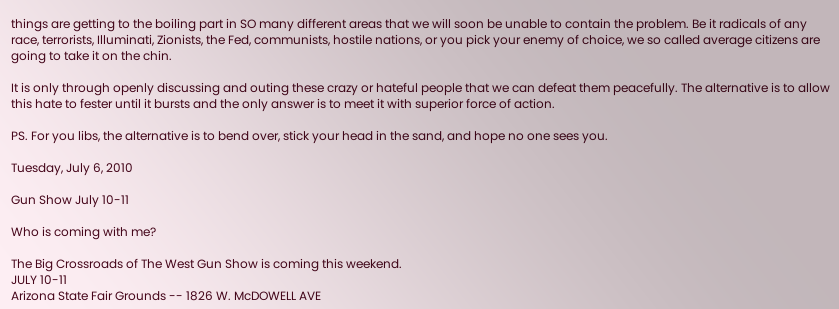things are getting to the boiling part in SO many different areas that we will soon be unable to contain the problem. Be it radicals of any race, terrorists, Illuminati, Zionists, the Fed, communists, hostile nations, or you pick your enemy of choice, we so called average citizens are going to take it on the chin.

It is only through openly discussing and outing these crazy or hateful people that we can defeat them peacefully. The alternative is to allow this hate to fester until it bursts and the only answer is to meet it with superior force of action.

PS. For you libs, the alternative is to bend over, stick your head in the sand, and hope no one sees you.

Tuesday, July 6, 2010

Gun Show July 10-11

Who is coming with me?

The Big Crossroads of The West Gun Show is coming this weekend.
JULY 10-11
Arizona State Fair Grounds -- 1826 W. McDOWELL AVE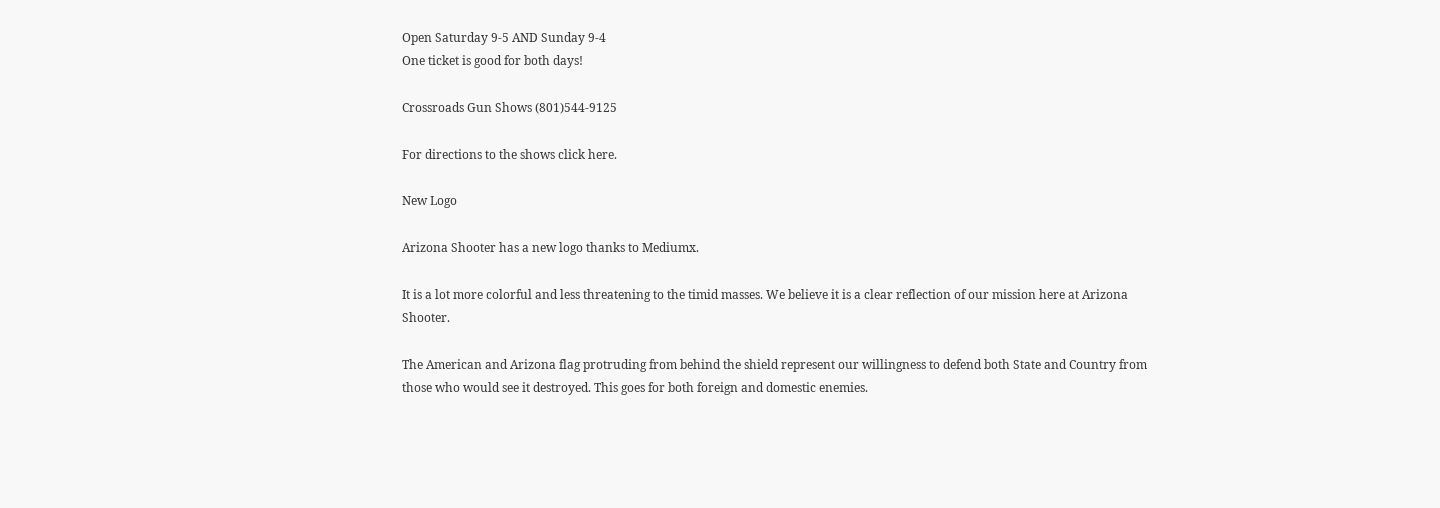Open Saturday 9-5 AND Sunday 9-4
One ticket is good for both days!

Crossroads Gun Shows (801)544-9125

For directions to the shows click here.

New Logo

Arizona Shooter has a new logo thanks to Mediumx.

It is a lot more colorful and less threatening to the timid masses. We believe it is a clear reflection of our mission here at Arizona Shooter.

The American and Arizona flag protruding from behind the shield represent our willingness to defend both State and Country from those who would see it destroyed. This goes for both foreign and domestic enemies.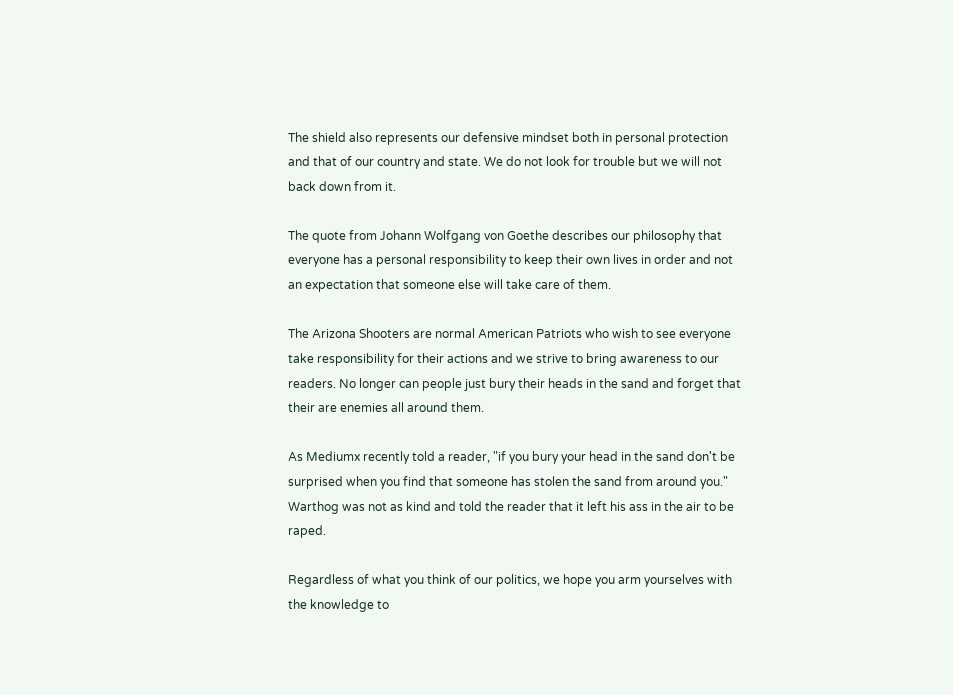The shield also represents our defensive mindset both in personal protection and that of our country and state. We do not look for trouble but we will not back down from it.

The quote from Johann Wolfgang von Goethe describes our philosophy that everyone has a personal responsibility to keep their own lives in order and not an expectation that someone else will take care of them.

The Arizona Shooters are normal American Patriots who wish to see everyone take responsibility for their actions and we strive to bring awareness to our readers. No longer can people just bury their heads in the sand and forget that their are enemies all around them.

As Mediumx recently told a reader, "if you bury your head in the sand don't be surprised when you find that someone has stolen the sand from around you." Warthog was not as kind and told the reader that it left his ass in the air to be raped.

Regardless of what you think of our politics, we hope you arm yourselves with the knowledge to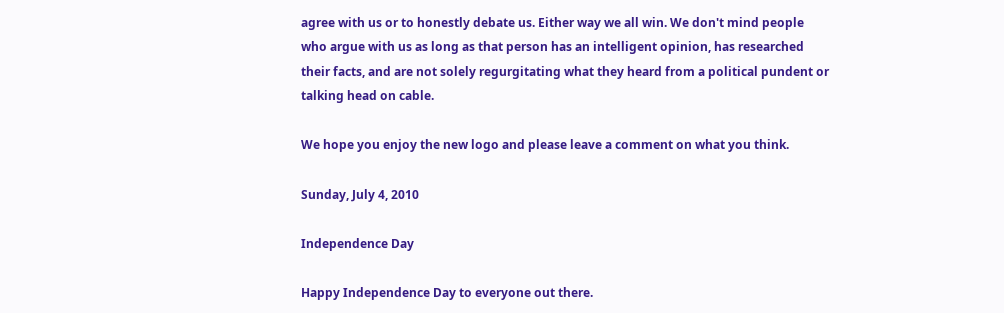agree with us or to honestly debate us. Either way we all win. We don't mind people who argue with us as long as that person has an intelligent opinion, has researched their facts, and are not solely regurgitating what they heard from a political pundent or talking head on cable.

We hope you enjoy the new logo and please leave a comment on what you think.

Sunday, July 4, 2010

Independence Day

Happy Independence Day to everyone out there.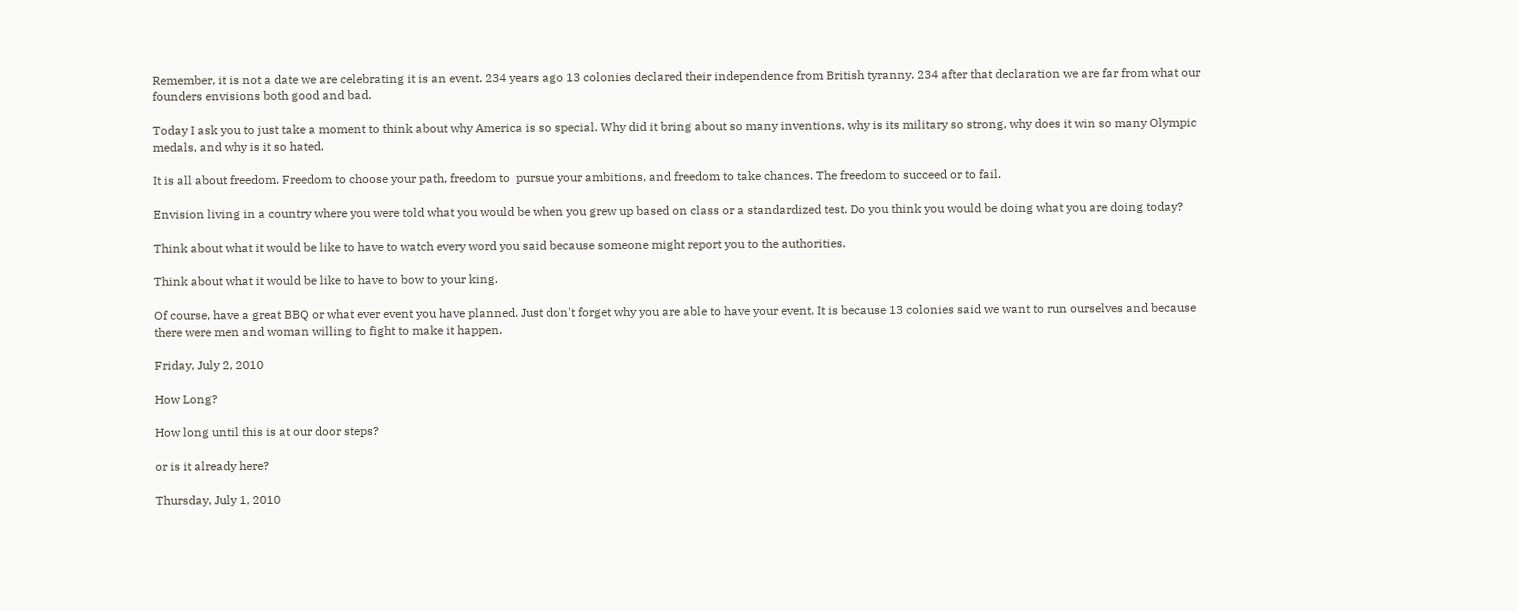Remember, it is not a date we are celebrating it is an event. 234 years ago 13 colonies declared their independence from British tyranny. 234 after that declaration we are far from what our founders envisions both good and bad.

Today I ask you to just take a moment to think about why America is so special. Why did it bring about so many inventions, why is its military so strong, why does it win so many Olympic medals, and why is it so hated.

It is all about freedom. Freedom to choose your path, freedom to  pursue your ambitions, and freedom to take chances. The freedom to succeed or to fail.

Envision living in a country where you were told what you would be when you grew up based on class or a standardized test. Do you think you would be doing what you are doing today?

Think about what it would be like to have to watch every word you said because someone might report you to the authorities.

Think about what it would be like to have to bow to your king.

Of course, have a great BBQ or what ever event you have planned. Just don't forget why you are able to have your event. It is because 13 colonies said we want to run ourselves and because there were men and woman willing to fight to make it happen.

Friday, July 2, 2010

How Long?

How long until this is at our door steps?

or is it already here?

Thursday, July 1, 2010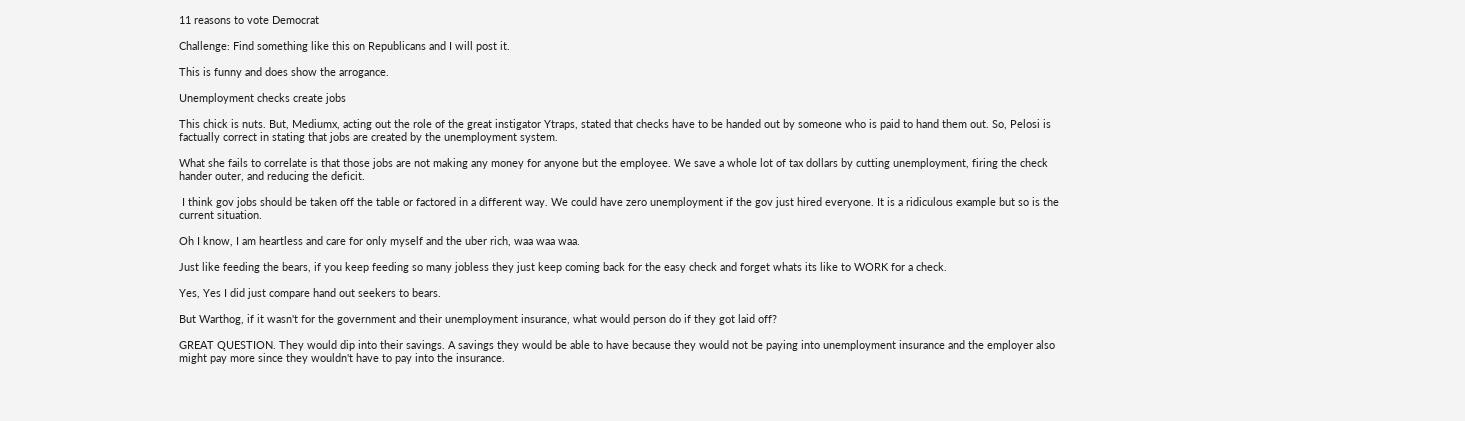11 reasons to vote Democrat

Challenge: Find something like this on Republicans and I will post it.

This is funny and does show the arrogance.

Unemployment checks create jobs

This chick is nuts. But, Mediumx, acting out the role of the great instigator Ytraps, stated that checks have to be handed out by someone who is paid to hand them out. So, Pelosi is factually correct in stating that jobs are created by the unemployment system.

What she fails to correlate is that those jobs are not making any money for anyone but the employee. We save a whole lot of tax dollars by cutting unemployment, firing the check hander outer, and reducing the deficit.

 I think gov jobs should be taken off the table or factored in a different way. We could have zero unemployment if the gov just hired everyone. It is a ridiculous example but so is the current situation.

Oh I know, I am heartless and care for only myself and the uber rich, waa waa waa.

Just like feeding the bears, if you keep feeding so many jobless they just keep coming back for the easy check and forget whats its like to WORK for a check.

Yes, Yes I did just compare hand out seekers to bears.

But Warthog, if it wasn't for the government and their unemployment insurance, what would person do if they got laid off?

GREAT QUESTION. They would dip into their savings. A savings they would be able to have because they would not be paying into unemployment insurance and the employer also might pay more since they wouldn't have to pay into the insurance.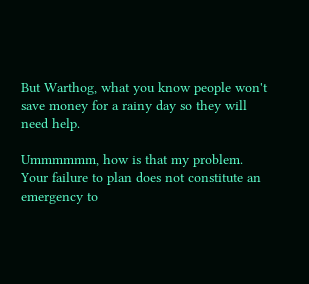But Warthog, what you know people won't save money for a rainy day so they will need help.

Ummmmmm, how is that my problem. Your failure to plan does not constitute an emergency to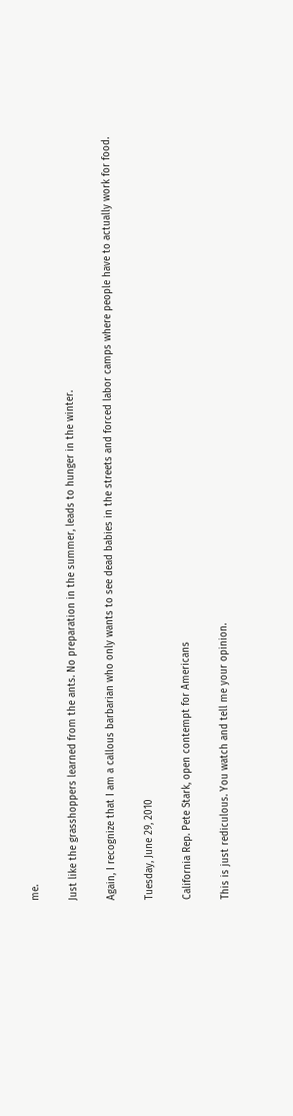me.

Just like the grasshoppers learned from the ants. No preparation in the summer, leads to hunger in the winter.

Again, I recognize that I am a callous barbarian who only wants to see dead babies in the streets and forced labor camps where people have to actually work for food.

Tuesday, June 29, 2010

California Rep. Pete Stark, open contempt for Americans

This is just rediculous. You watch and tell me your opinion.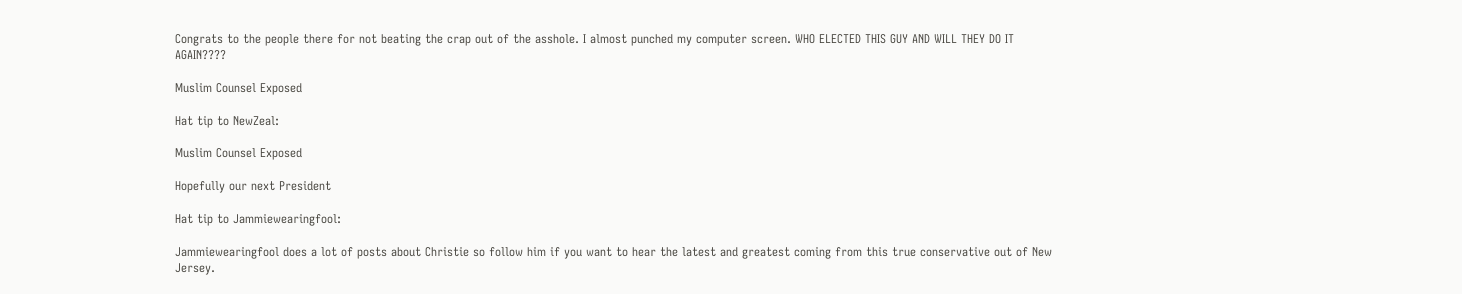Congrats to the people there for not beating the crap out of the asshole. I almost punched my computer screen. WHO ELECTED THIS GUY AND WILL THEY DO IT AGAIN????

Muslim Counsel Exposed

Hat tip to NewZeal:

Muslim Counsel Exposed

Hopefully our next President

Hat tip to Jammiewearingfool:

Jammiewearingfool does a lot of posts about Christie so follow him if you want to hear the latest and greatest coming from this true conservative out of New Jersey.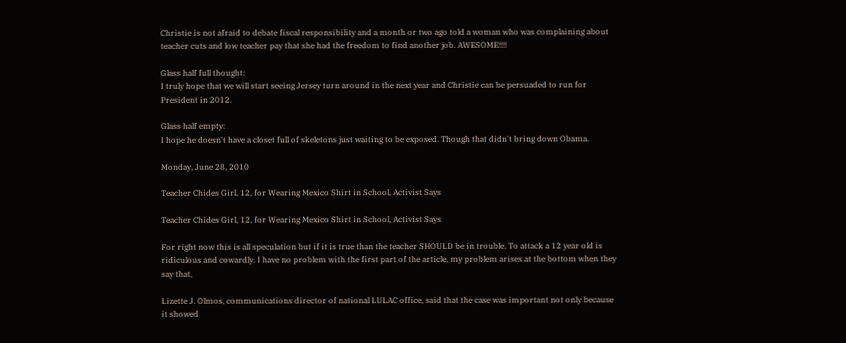Christie is not afraid to debate fiscal responsibility and a month or two ago told a woman who was complaining about teacher cuts and low teacher pay that she had the freedom to find another job. AWESOME!!!!

Glass half full thought:
I truly hope that we will start seeing Jersey turn around in the next year and Christie can be persuaded to run for President in 2012.

Glass half empty:
I hope he doesn't have a closet full of skeletons just waiting to be exposed. Though that didn't bring down Obama.

Monday, June 28, 2010

Teacher Chides Girl, 12, for Wearing Mexico Shirt in School, Activist Says

Teacher Chides Girl, 12, for Wearing Mexico Shirt in School, Activist Says

For right now this is all speculation but if it is true than the teacher SHOULD be in trouble. To attack a 12 year old is ridiculous and cowardly. I have no problem with the first part of the article, my problem arises at the bottom when they say that,

Lizette J. Olmos, communications director of national LULAC office, said that the case was important not only because it showed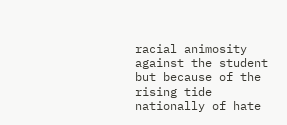racial animosity against the student but because of the rising tide nationally of hate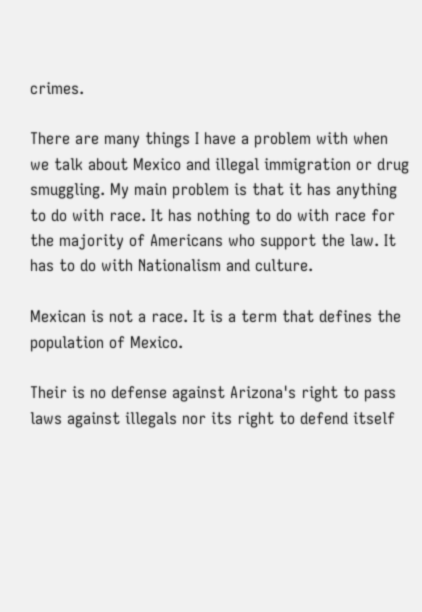crimes.

There are many things I have a problem with when we talk about Mexico and illegal immigration or drug smuggling. My main problem is that it has anything to do with race. It has nothing to do with race for the majority of Americans who support the law. It has to do with Nationalism and culture.

Mexican is not a race. It is a term that defines the population of Mexico.

Their is no defense against Arizona's right to pass laws against illegals nor its right to defend itself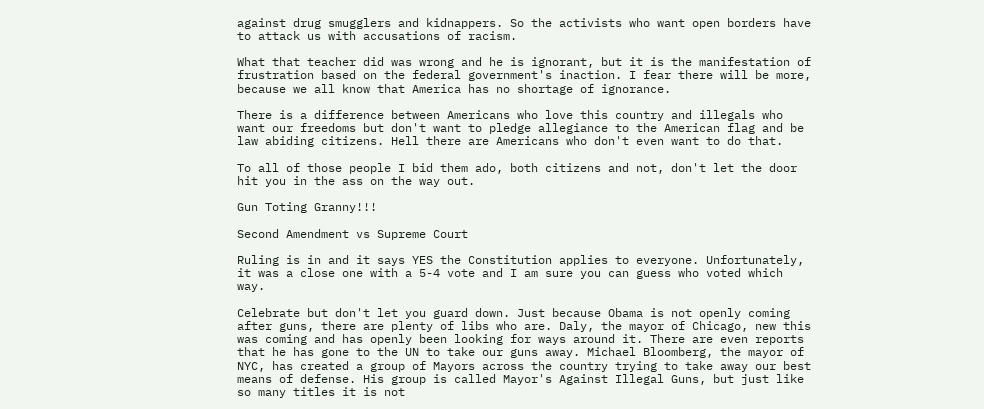against drug smugglers and kidnappers. So the activists who want open borders have to attack us with accusations of racism.

What that teacher did was wrong and he is ignorant, but it is the manifestation of frustration based on the federal government's inaction. I fear there will be more, because we all know that America has no shortage of ignorance.

There is a difference between Americans who love this country and illegals who want our freedoms but don't want to pledge allegiance to the American flag and be law abiding citizens. Hell there are Americans who don't even want to do that.

To all of those people I bid them ado, both citizens and not, don't let the door hit you in the ass on the way out.

Gun Toting Granny!!!

Second Amendment vs Supreme Court

Ruling is in and it says YES the Constitution applies to everyone. Unfortunately, it was a close one with a 5-4 vote and I am sure you can guess who voted which way.

Celebrate but don't let you guard down. Just because Obama is not openly coming after guns, there are plenty of libs who are. Daly, the mayor of Chicago, new this was coming and has openly been looking for ways around it. There are even reports that he has gone to the UN to take our guns away. Michael Bloomberg, the mayor of NYC, has created a group of Mayors across the country trying to take away our best means of defense. His group is called Mayor's Against Illegal Guns, but just like so many titles it is not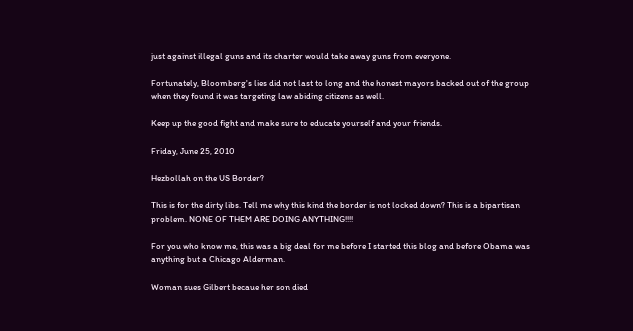just against illegal guns and its charter would take away guns from everyone.

Fortunately, Bloomberg's lies did not last to long and the honest mayors backed out of the group when they found it was targeting law abiding citizens as well.

Keep up the good fight and make sure to educate yourself and your friends.

Friday, June 25, 2010

Hezbollah on the US Border?

This is for the dirty libs. Tell me why this kind the border is not locked down? This is a bipartisan problem. NONE OF THEM ARE DOING ANYTHING!!!!

For you who know me, this was a big deal for me before I started this blog and before Obama was anything but a Chicago Alderman.

Woman sues Gilbert becaue her son died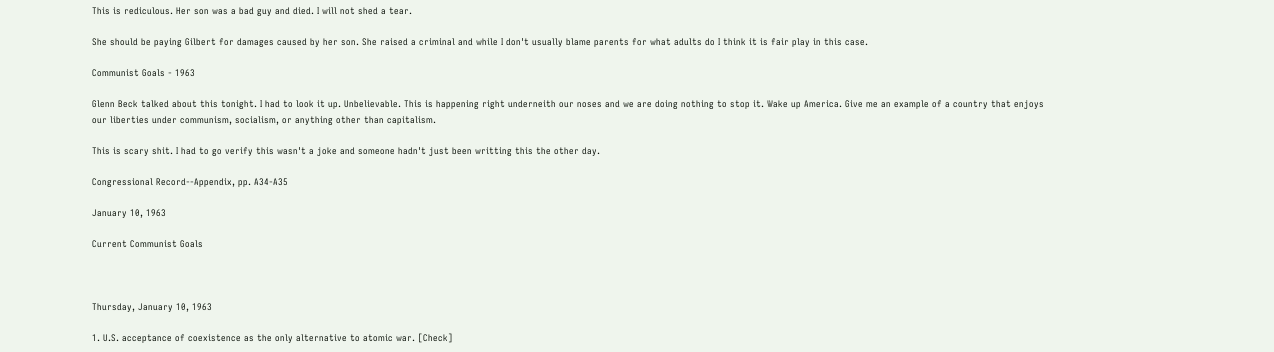This is rediculous. Her son was a bad guy and died. I will not shed a tear.

She should be paying Gilbert for damages caused by her son. She raised a criminal and while I don't usually blame parents for what adults do I think it is fair play in this case.

Communist Goals - 1963

Glenn Beck talked about this tonight. I had to look it up. Unbelievable. This is happening right underneith our noses and we are doing nothing to stop it. Wake up America. Give me an example of a country that enjoys our liberties under communism, socialism, or anything other than capitalism.

This is scary shit. I had to go verify this wasn't a joke and someone hadn't just been writting this the other day.

Congressional Record--Appendix, pp. A34-A35

January 10, 1963

Current Communist Goals



Thursday, January 10, 1963

1. U.S. acceptance of coexistence as the only alternative to atomic war. [Check]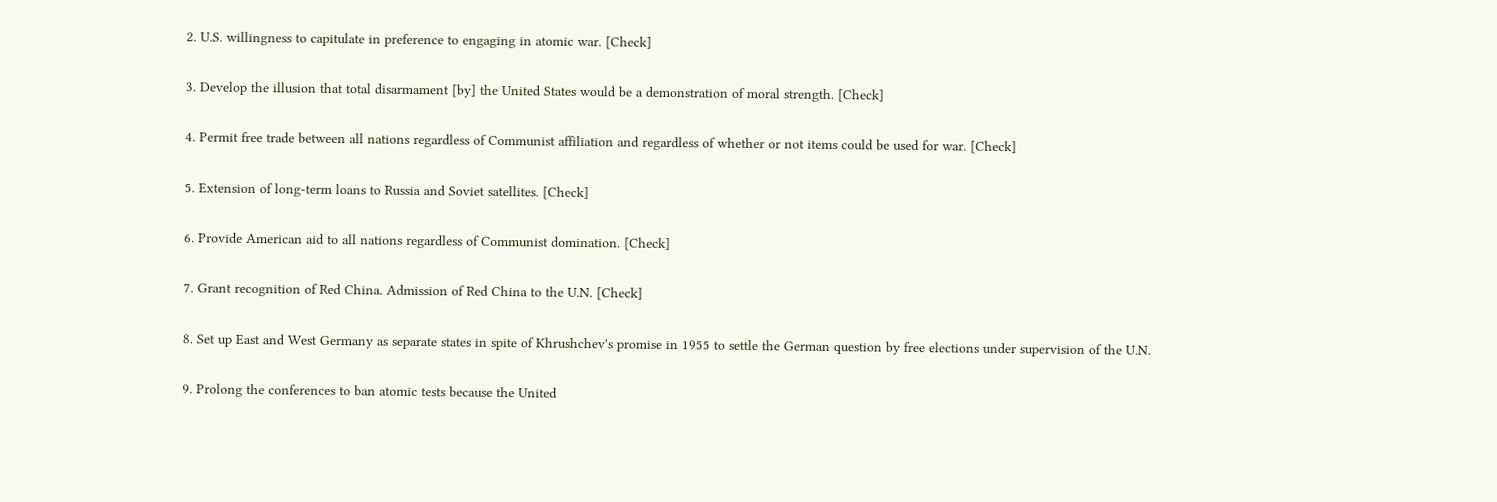2. U.S. willingness to capitulate in preference to engaging in atomic war. [Check]

3. Develop the illusion that total disarmament [by] the United States would be a demonstration of moral strength. [Check]

4. Permit free trade between all nations regardless of Communist affiliation and regardless of whether or not items could be used for war. [Check]

5. Extension of long-term loans to Russia and Soviet satellites. [Check]

6. Provide American aid to all nations regardless of Communist domination. [Check]

7. Grant recognition of Red China. Admission of Red China to the U.N. [Check]

8. Set up East and West Germany as separate states in spite of Khrushchev's promise in 1955 to settle the German question by free elections under supervision of the U.N.

9. Prolong the conferences to ban atomic tests because the United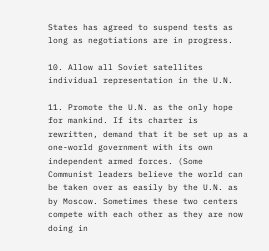States has agreed to suspend tests as long as negotiations are in progress.

10. Allow all Soviet satellites individual representation in the U.N.

11. Promote the U.N. as the only hope for mankind. If its charter is rewritten, demand that it be set up as a one-world government with its own independent armed forces. (Some Communist leaders believe the world can be taken over as easily by the U.N. as by Moscow. Sometimes these two centers compete with each other as they are now doing in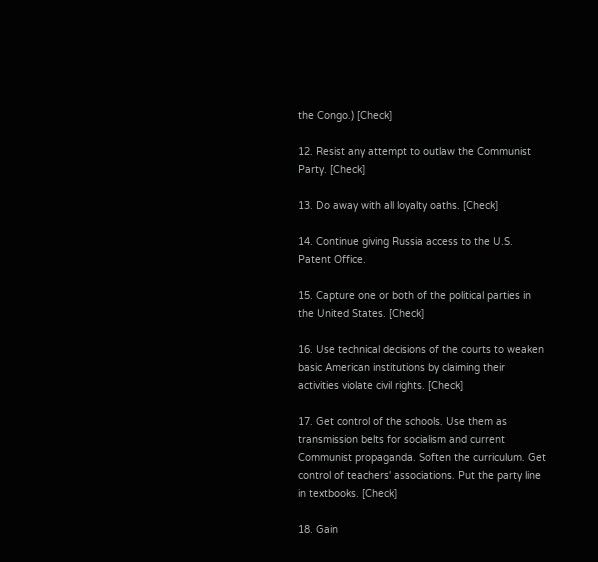the Congo.) [Check]

12. Resist any attempt to outlaw the Communist Party. [Check]

13. Do away with all loyalty oaths. [Check]

14. Continue giving Russia access to the U.S. Patent Office.

15. Capture one or both of the political parties in the United States. [Check]

16. Use technical decisions of the courts to weaken basic American institutions by claiming their activities violate civil rights. [Check]

17. Get control of the schools. Use them as transmission belts for socialism and current Communist propaganda. Soften the curriculum. Get control of teachers' associations. Put the party line in textbooks. [Check]

18. Gain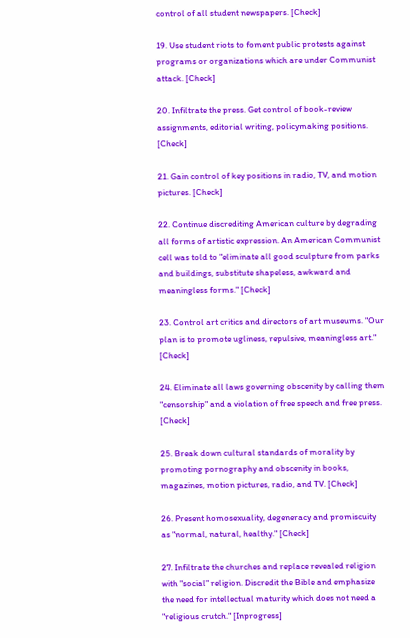control of all student newspapers. [Check]

19. Use student riots to foment public protests against programs or organizations which are under Communist attack. [Check]

20. Infiltrate the press. Get control of book-review assignments, editorial writing, policymaking positions. [Check]

21. Gain control of key positions in radio, TV, and motion pictures. [Check]

22. Continue discrediting American culture by degrading all forms of artistic expression. An American Communist cell was told to "eliminate all good sculpture from parks and buildings, substitute shapeless, awkward and meaningless forms." [Check]

23. Control art critics and directors of art museums. "Our plan is to promote ugliness, repulsive, meaningless art." [Check]

24. Eliminate all laws governing obscenity by calling them "censorship" and a violation of free speech and free press. [Check]

25. Break down cultural standards of morality by promoting pornography and obscenity in books, magazines, motion pictures, radio, and TV. [Check]

26. Present homosexuality, degeneracy and promiscuity as "normal, natural, healthy." [Check]

27. Infiltrate the churches and replace revealed religion with "social" religion. Discredit the Bible and emphasize the need for intellectual maturity which does not need a "religious crutch." [Inprogress]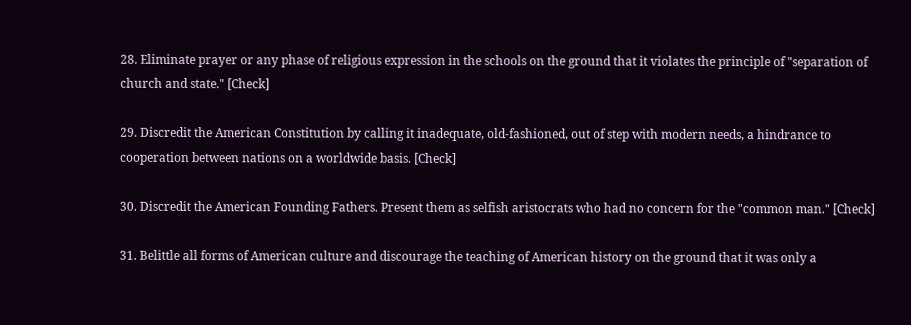28. Eliminate prayer or any phase of religious expression in the schools on the ground that it violates the principle of "separation of church and state." [Check]

29. Discredit the American Constitution by calling it inadequate, old-fashioned, out of step with modern needs, a hindrance to cooperation between nations on a worldwide basis. [Check]

30. Discredit the American Founding Fathers. Present them as selfish aristocrats who had no concern for the "common man." [Check]

31. Belittle all forms of American culture and discourage the teaching of American history on the ground that it was only a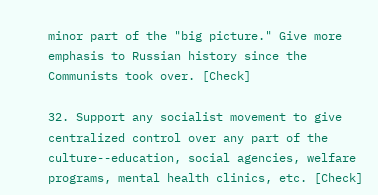minor part of the "big picture." Give more emphasis to Russian history since the Communists took over. [Check]

32. Support any socialist movement to give centralized control over any part of the culture--education, social agencies, welfare programs, mental health clinics, etc. [Check]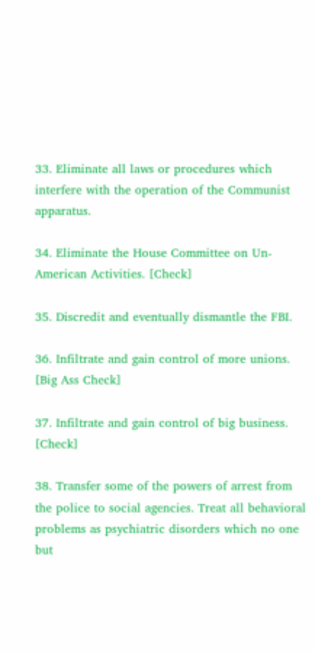33. Eliminate all laws or procedures which interfere with the operation of the Communist apparatus.

34. Eliminate the House Committee on Un-American Activities. [Check]

35. Discredit and eventually dismantle the FBI.

36. Infiltrate and gain control of more unions. [Big Ass Check]

37. Infiltrate and gain control of big business. [Check]

38. Transfer some of the powers of arrest from the police to social agencies. Treat all behavioral problems as psychiatric disorders which no one but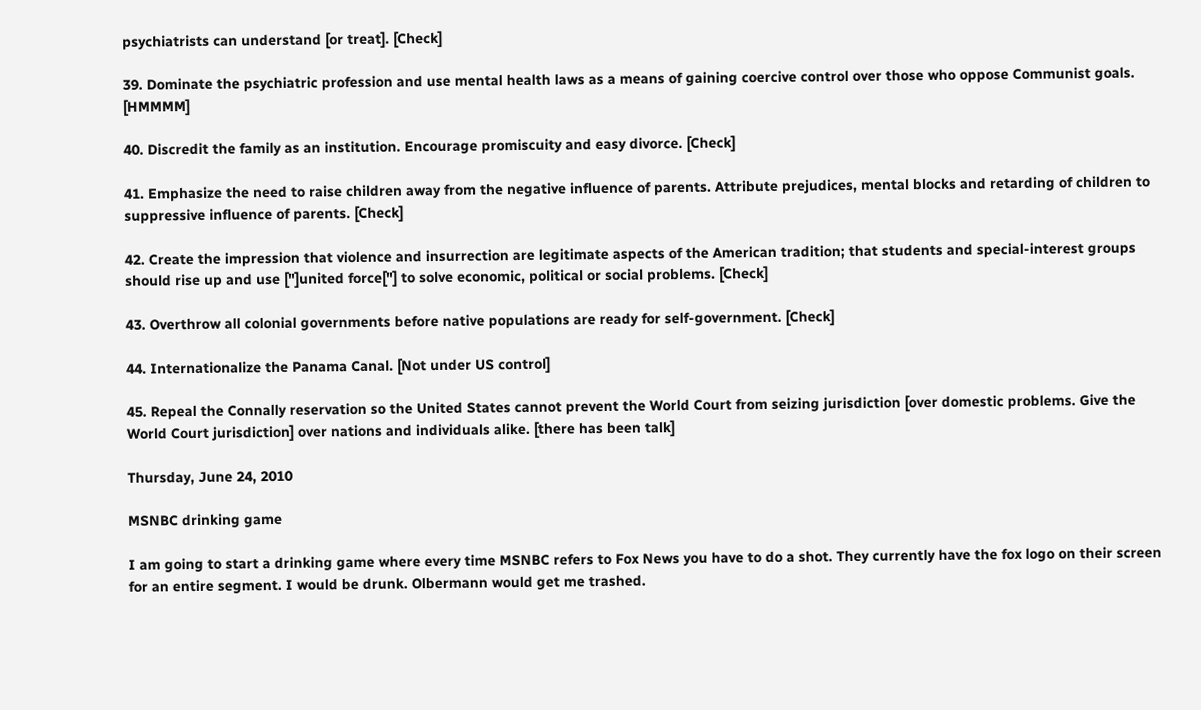psychiatrists can understand [or treat]. [Check]

39. Dominate the psychiatric profession and use mental health laws as a means of gaining coercive control over those who oppose Communist goals. [HMMMM]

40. Discredit the family as an institution. Encourage promiscuity and easy divorce. [Check]

41. Emphasize the need to raise children away from the negative influence of parents. Attribute prejudices, mental blocks and retarding of children to suppressive influence of parents. [Check]

42. Create the impression that violence and insurrection are legitimate aspects of the American tradition; that students and special-interest groups should rise up and use ["]united force["] to solve economic, political or social problems. [Check]

43. Overthrow all colonial governments before native populations are ready for self-government. [Check]

44. Internationalize the Panama Canal. [Not under US control]

45. Repeal the Connally reservation so the United States cannot prevent the World Court from seizing jurisdiction [over domestic problems. Give the World Court jurisdiction] over nations and individuals alike. [there has been talk]

Thursday, June 24, 2010

MSNBC drinking game

I am going to start a drinking game where every time MSNBC refers to Fox News you have to do a shot. They currently have the fox logo on their screen for an entire segment. I would be drunk. Olbermann would get me trashed.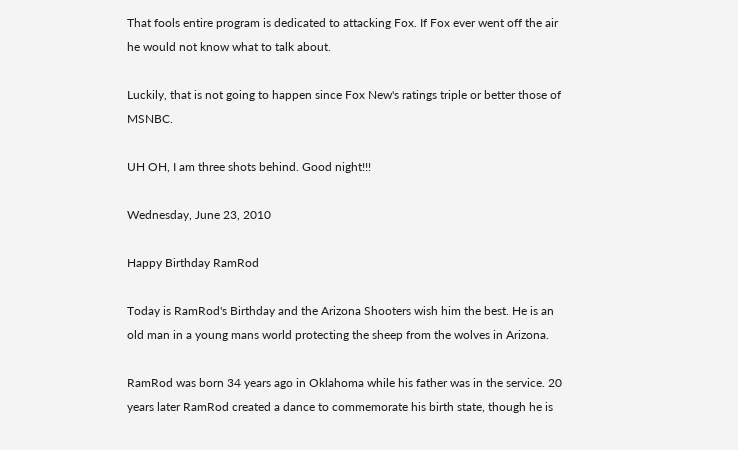That fools entire program is dedicated to attacking Fox. If Fox ever went off the air he would not know what to talk about.

Luckily, that is not going to happen since Fox New's ratings triple or better those of MSNBC.

UH OH, I am three shots behind. Good night!!!

Wednesday, June 23, 2010

Happy Birthday RamRod

Today is RamRod's Birthday and the Arizona Shooters wish him the best. He is an old man in a young mans world protecting the sheep from the wolves in Arizona.

RamRod was born 34 years ago in Oklahoma while his father was in the service. 20 years later RamRod created a dance to commemorate his birth state, though he is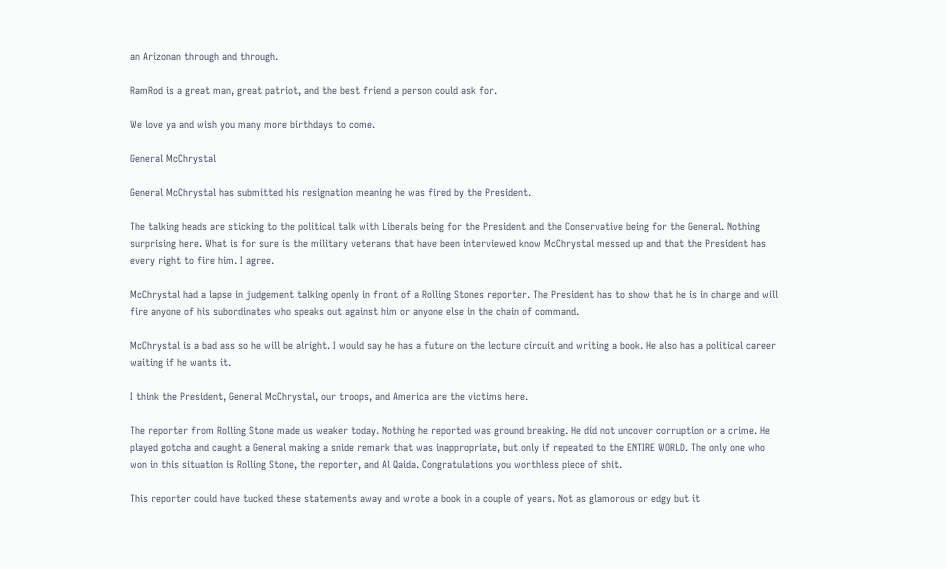an Arizonan through and through.

RamRod is a great man, great patriot, and the best friend a person could ask for.

We love ya and wish you many more birthdays to come.

General McChrystal

General McChrystal has submitted his resignation meaning he was fired by the President.

The talking heads are sticking to the political talk with Liberals being for the President and the Conservative being for the General. Nothing surprising here. What is for sure is the military veterans that have been interviewed know McChrystal messed up and that the President has every right to fire him. I agree.

McChrystal had a lapse in judgement talking openly in front of a Rolling Stones reporter. The President has to show that he is in charge and will fire anyone of his subordinates who speaks out against him or anyone else in the chain of command.

McChrystal is a bad ass so he will be alright. I would say he has a future on the lecture circuit and writing a book. He also has a political career waiting if he wants it.

I think the President, General McChrystal, our troops, and America are the victims here.

The reporter from Rolling Stone made us weaker today. Nothing he reported was ground breaking. He did not uncover corruption or a crime. He played gotcha and caught a General making a snide remark that was inappropriate, but only if repeated to the ENTIRE WORLD. The only one who won in this situation is Rolling Stone, the reporter, and Al Qaida. Congratulations you worthless piece of shit.

This reporter could have tucked these statements away and wrote a book in a couple of years. Not as glamorous or edgy but it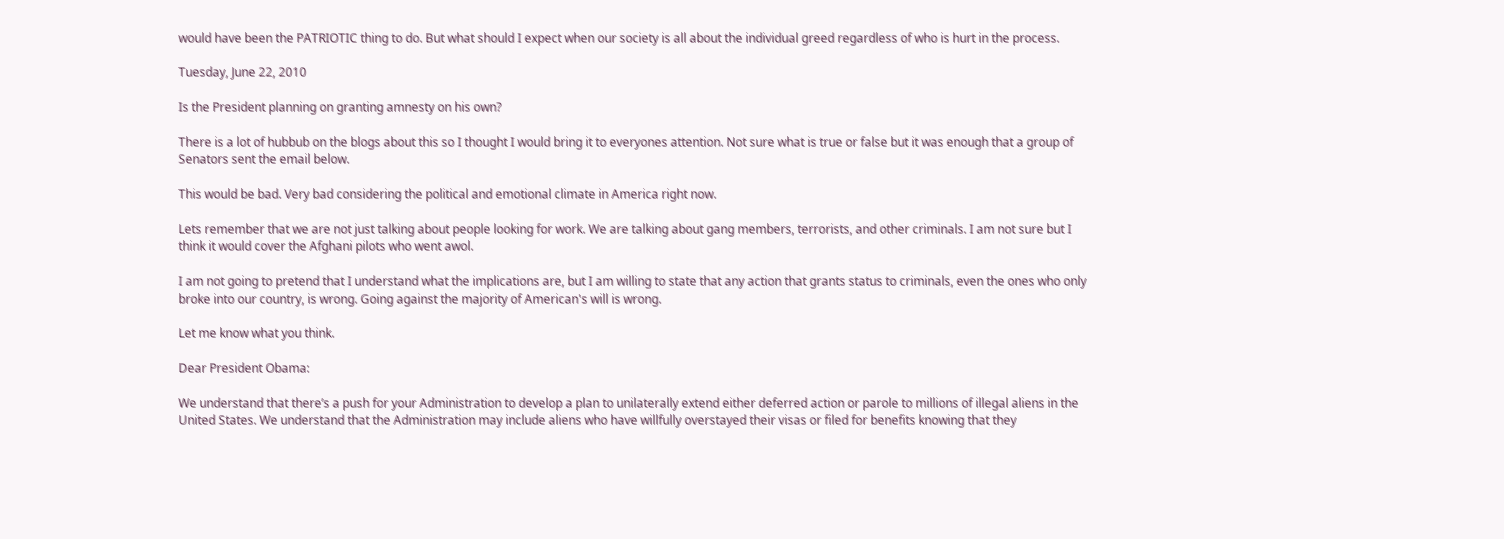would have been the PATRIOTIC thing to do. But what should I expect when our society is all about the individual greed regardless of who is hurt in the process.

Tuesday, June 22, 2010

Is the President planning on granting amnesty on his own?

There is a lot of hubbub on the blogs about this so I thought I would bring it to everyones attention. Not sure what is true or false but it was enough that a group of Senators sent the email below.

This would be bad. Very bad considering the political and emotional climate in America right now.

Lets remember that we are not just talking about people looking for work. We are talking about gang members, terrorists, and other criminals. I am not sure but I think it would cover the Afghani pilots who went awol.

I am not going to pretend that I understand what the implications are, but I am willing to state that any action that grants status to criminals, even the ones who only broke into our country, is wrong. Going against the majority of American's will is wrong.

Let me know what you think.

Dear President Obama:

We understand that there’s a push for your Administration to develop a plan to unilaterally extend either deferred action or parole to millions of illegal aliens in the United States. We understand that the Administration may include aliens who have willfully overstayed their visas or filed for benefits knowing that they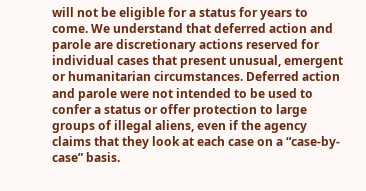will not be eligible for a status for years to come. We understand that deferred action and parole are discretionary actions reserved for individual cases that present unusual, emergent or humanitarian circumstances. Deferred action and parole were not intended to be used to confer a status or offer protection to large groups of illegal aliens, even if the agency claims that they look at each case on a “case-by-case” basis.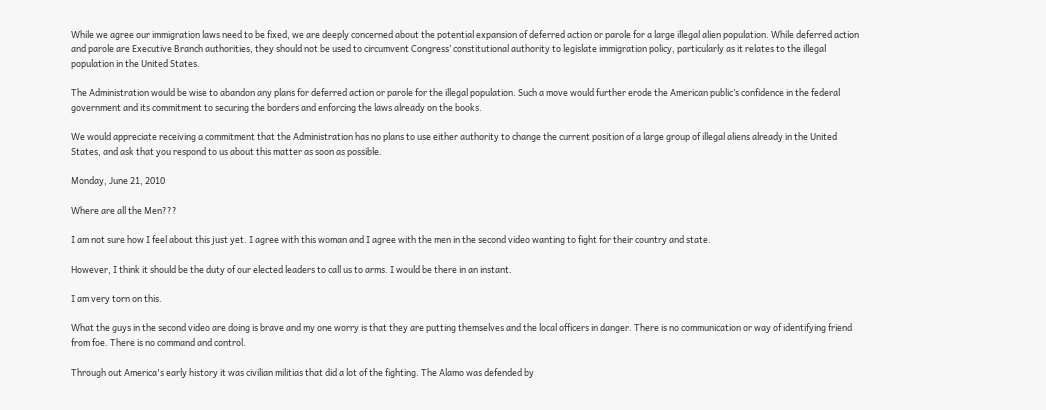While we agree our immigration laws need to be fixed, we are deeply concerned about the potential expansion of deferred action or parole for a large illegal alien population. While deferred action and parole are Executive Branch authorities, they should not be used to circumvent Congress’ constitutional authority to legislate immigration policy, particularly as it relates to the illegal population in the United States.

The Administration would be wise to abandon any plans for deferred action or parole for the illegal population. Such a move would further erode the American public’s confidence in the federal government and its commitment to securing the borders and enforcing the laws already on the books.

We would appreciate receiving a commitment that the Administration has no plans to use either authority to change the current position of a large group of illegal aliens already in the United States, and ask that you respond to us about this matter as soon as possible.

Monday, June 21, 2010

Where are all the Men???

I am not sure how I feel about this just yet. I agree with this woman and I agree with the men in the second video wanting to fight for their country and state.

However, I think it should be the duty of our elected leaders to call us to arms. I would be there in an instant.

I am very torn on this.

What the guys in the second video are doing is brave and my one worry is that they are putting themselves and the local officers in danger. There is no communication or way of identifying friend from foe. There is no command and control.

Through out America's early history it was civilian militias that did a lot of the fighting. The Alamo was defended by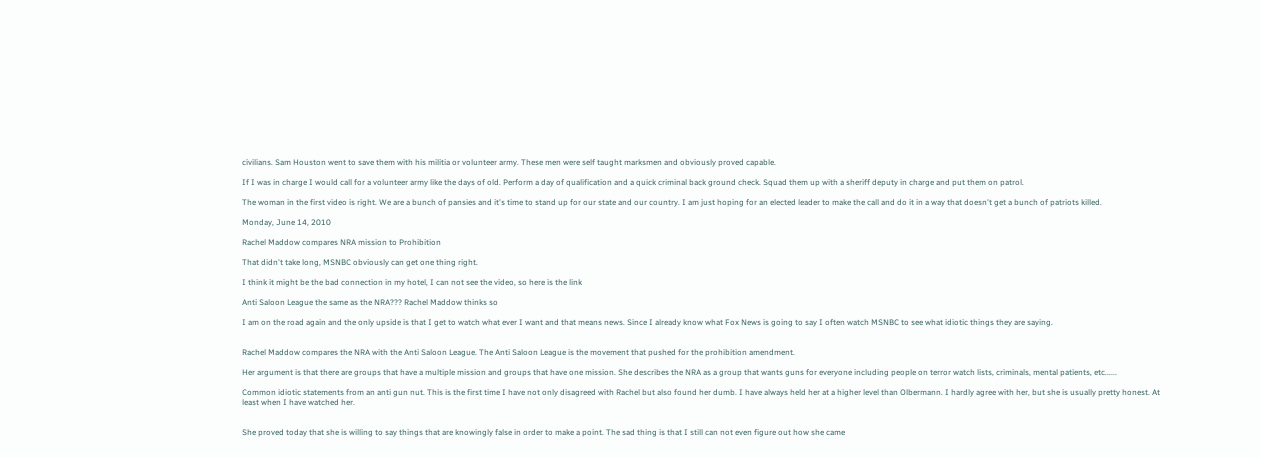civilians. Sam Houston went to save them with his militia or volunteer army. These men were self taught marksmen and obviously proved capable.

If I was in charge I would call for a volunteer army like the days of old. Perform a day of qualification and a quick criminal back ground check. Squad them up with a sheriff deputy in charge and put them on patrol.

The woman in the first video is right. We are a bunch of pansies and it's time to stand up for our state and our country. I am just hoping for an elected leader to make the call and do it in a way that doesn't get a bunch of patriots killed.

Monday, June 14, 2010

Rachel Maddow compares NRA mission to Prohibition

That didn't take long, MSNBC obviously can get one thing right.

I think it might be the bad connection in my hotel, I can not see the video, so here is the link

Anti Saloon League the same as the NRA??? Rachel Maddow thinks so

I am on the road again and the only upside is that I get to watch what ever I want and that means news. Since I already know what Fox News is going to say I often watch MSNBC to see what idiotic things they are saying.


Rachel Maddow compares the NRA with the Anti Saloon League. The Anti Saloon League is the movement that pushed for the prohibition amendment.

Her argument is that there are groups that have a multiple mission and groups that have one mission. She describes the NRA as a group that wants guns for everyone including people on terror watch lists, criminals, mental patients, etc......

Common idiotic statements from an anti gun nut. This is the first time I have not only disagreed with Rachel but also found her dumb. I have always held her at a higher level than Olbermann. I hardly agree with her, but she is usually pretty honest. At least when I have watched her.


She proved today that she is willing to say things that are knowingly false in order to make a point. The sad thing is that I still can not even figure out how she came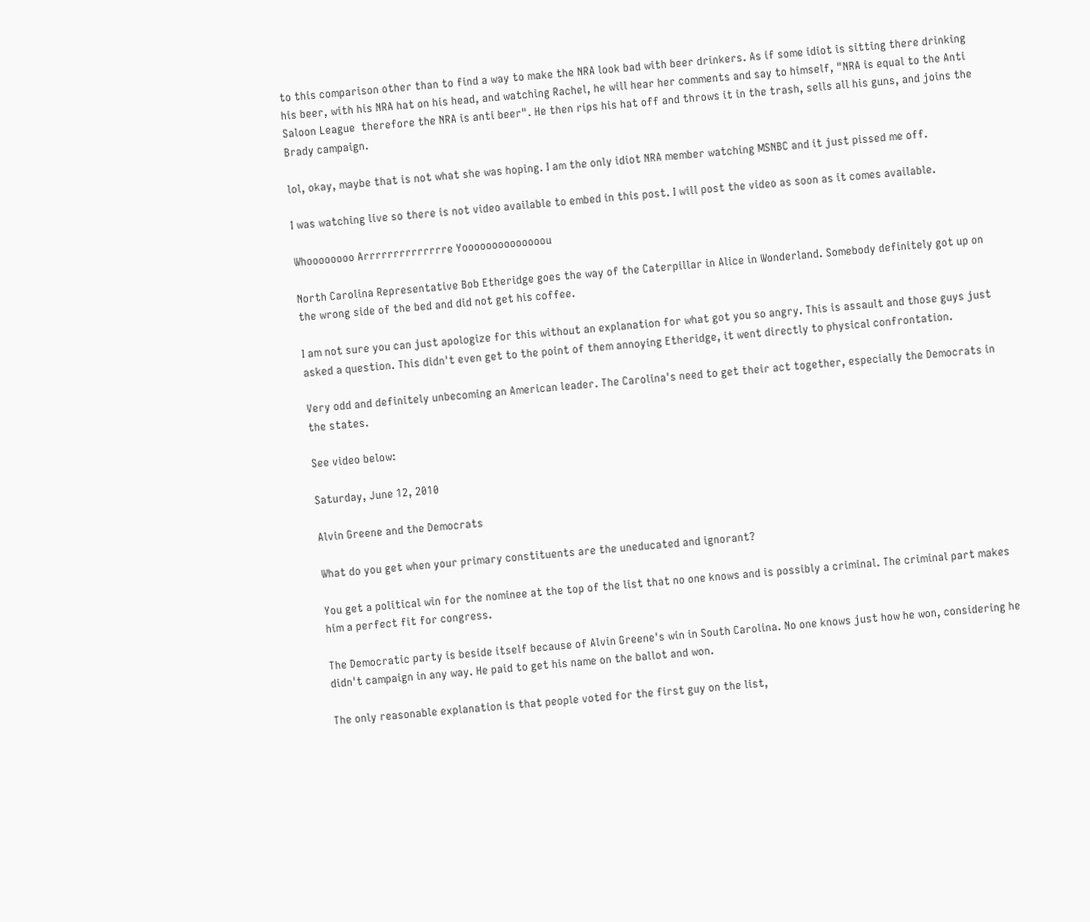to this comparison other than to find a way to make the NRA look bad with beer drinkers. As if some idiot is sitting there drinking his beer, with his NRA hat on his head, and watching Rachel, he will hear her comments and say to himself, "NRA is equal to the Anti Saloon League  therefore the NRA is anti beer". He then rips his hat off and throws it in the trash, sells all his guns, and joins the Brady campaign.

lol, okay, maybe that is not what she was hoping. I am the only idiot NRA member watching MSNBC and it just pissed me off.

I was watching live so there is not video available to embed in this post. I will post the video as soon as it comes available.

Whoooooooo Arrrrrrrrrrrrrre Yoooooooooooooou

North Carolina Representative Bob Etheridge goes the way of the Caterpillar in Alice in Wonderland. Somebody definitely got up on the wrong side of the bed and did not get his coffee.

I am not sure you can just apologize for this without an explanation for what got you so angry. This is assault and those guys just asked a question. This didn't even get to the point of them annoying Etheridge, it went directly to physical confrontation.

Very odd and definitely unbecoming an American leader. The Carolina's need to get their act together, especially the Democrats in the states.

See video below:

Saturday, June 12, 2010

Alvin Greene and the Democrats

What do you get when your primary constituents are the uneducated and ignorant?

You get a political win for the nominee at the top of the list that no one knows and is possibly a criminal. The criminal part makes him a perfect fit for congress.

The Democratic party is beside itself because of Alvin Greene's win in South Carolina. No one knows just how he won, considering he didn't campaign in any way. He paid to get his name on the ballot and won.

The only reasonable explanation is that people voted for the first guy on the list,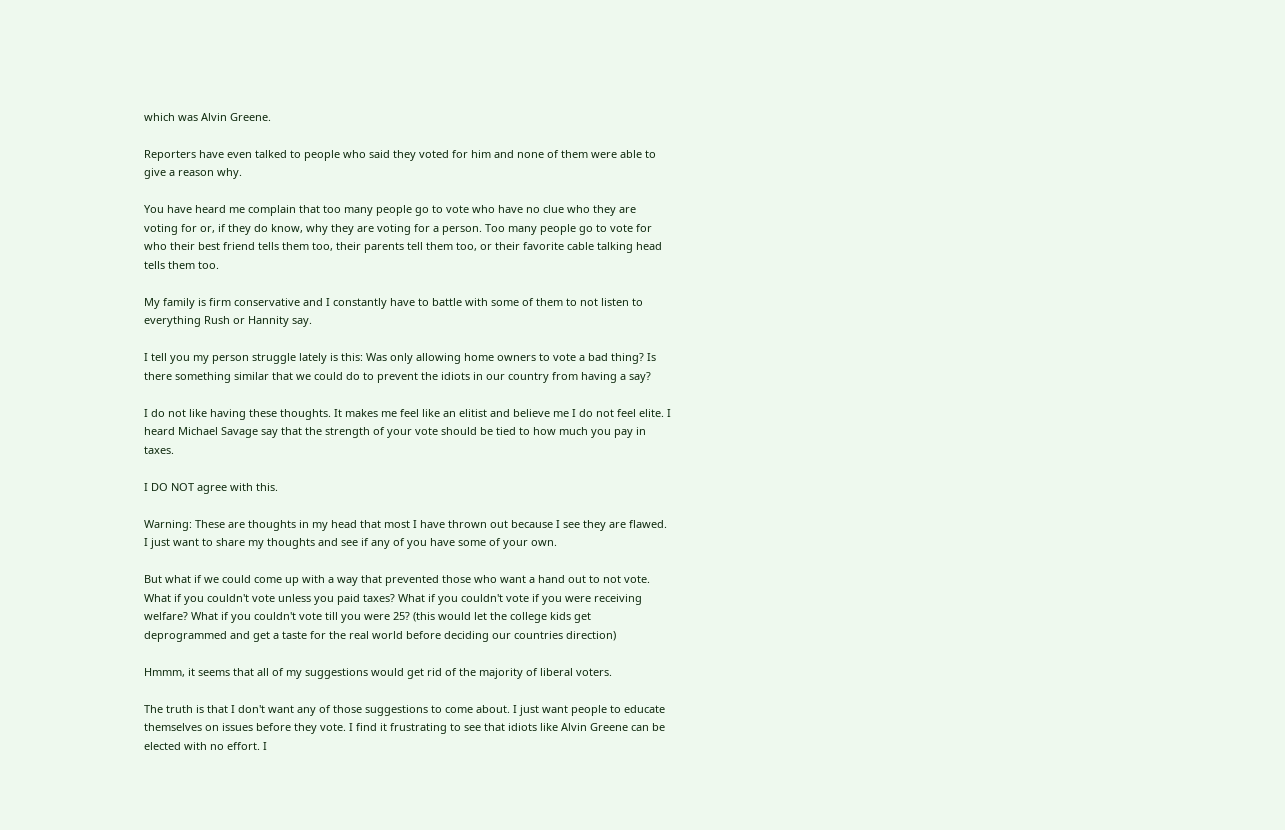which was Alvin Greene.

Reporters have even talked to people who said they voted for him and none of them were able to give a reason why.

You have heard me complain that too many people go to vote who have no clue who they are voting for or, if they do know, why they are voting for a person. Too many people go to vote for who their best friend tells them too, their parents tell them too, or their favorite cable talking head tells them too.

My family is firm conservative and I constantly have to battle with some of them to not listen to everything Rush or Hannity say.

I tell you my person struggle lately is this: Was only allowing home owners to vote a bad thing? Is there something similar that we could do to prevent the idiots in our country from having a say?

I do not like having these thoughts. It makes me feel like an elitist and believe me I do not feel elite. I heard Michael Savage say that the strength of your vote should be tied to how much you pay in taxes.

I DO NOT agree with this.

Warning: These are thoughts in my head that most I have thrown out because I see they are flawed. I just want to share my thoughts and see if any of you have some of your own.

But what if we could come up with a way that prevented those who want a hand out to not vote. What if you couldn't vote unless you paid taxes? What if you couldn't vote if you were receiving welfare? What if you couldn't vote till you were 25? (this would let the college kids get deprogrammed and get a taste for the real world before deciding our countries direction)

Hmmm, it seems that all of my suggestions would get rid of the majority of liberal voters.

The truth is that I don't want any of those suggestions to come about. I just want people to educate themselves on issues before they vote. I find it frustrating to see that idiots like Alvin Greene can be elected with no effort. I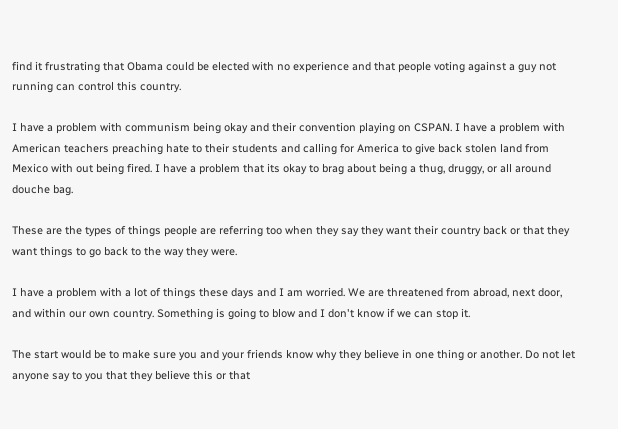find it frustrating that Obama could be elected with no experience and that people voting against a guy not running can control this country.

I have a problem with communism being okay and their convention playing on CSPAN. I have a problem with American teachers preaching hate to their students and calling for America to give back stolen land from Mexico with out being fired. I have a problem that its okay to brag about being a thug, druggy, or all around douche bag.

These are the types of things people are referring too when they say they want their country back or that they want things to go back to the way they were.

I have a problem with a lot of things these days and I am worried. We are threatened from abroad, next door, and within our own country. Something is going to blow and I don't know if we can stop it.

The start would be to make sure you and your friends know why they believe in one thing or another. Do not let anyone say to you that they believe this or that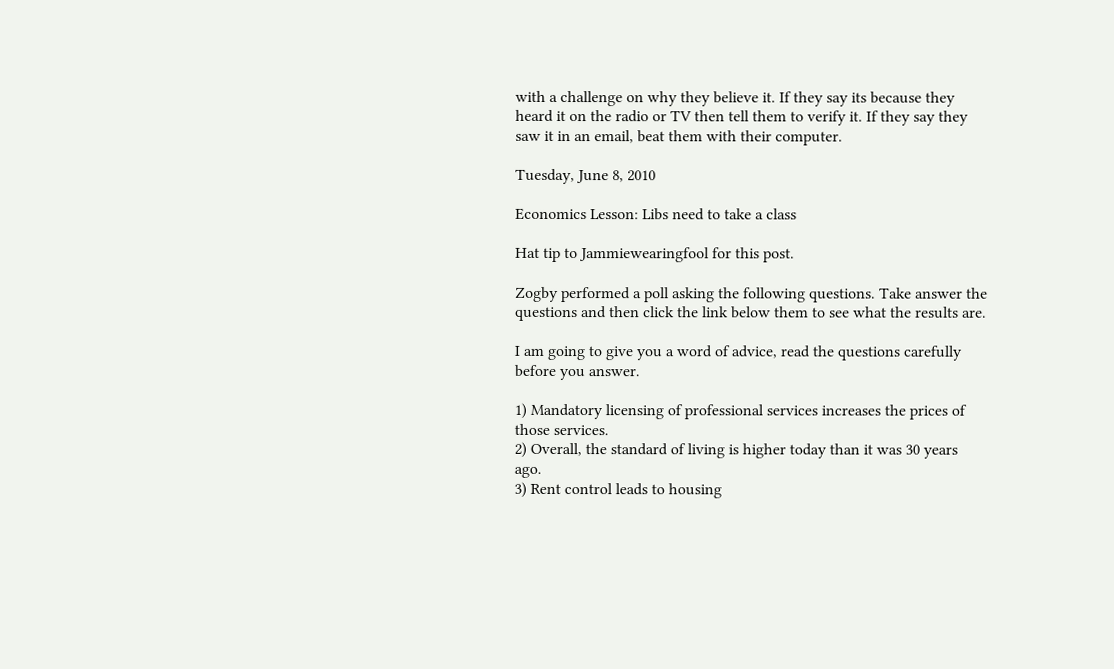with a challenge on why they believe it. If they say its because they heard it on the radio or TV then tell them to verify it. If they say they saw it in an email, beat them with their computer.

Tuesday, June 8, 2010

Economics Lesson: Libs need to take a class

Hat tip to Jammiewearingfool for this post.

Zogby performed a poll asking the following questions. Take answer the questions and then click the link below them to see what the results are.

I am going to give you a word of advice, read the questions carefully before you answer.

1) Mandatory licensing of professional services increases the prices of those services.
2) Overall, the standard of living is higher today than it was 30 years ago.
3) Rent control leads to housing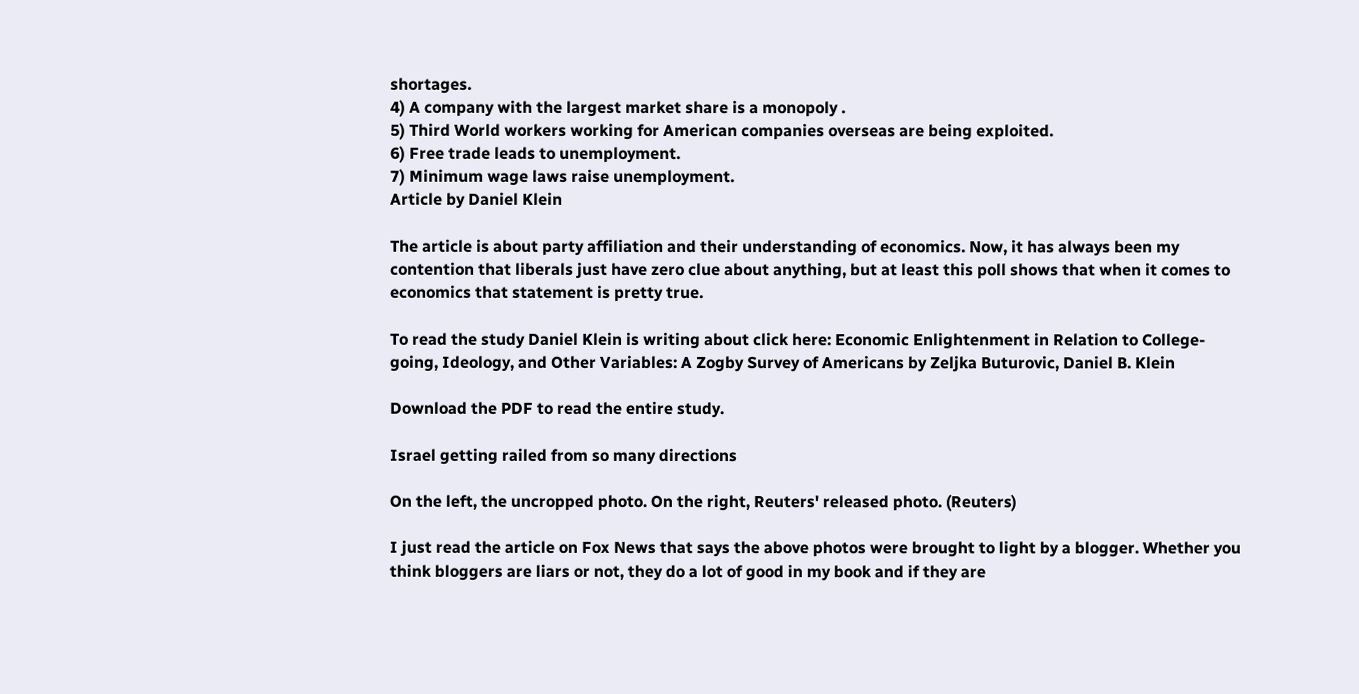shortages.
4) A company with the largest market share is a monopoly .
5) Third World workers working for American companies overseas are being exploited.
6) Free trade leads to unemployment.
7) Minimum wage laws raise unemployment.
Article by Daniel Klein

The article is about party affiliation and their understanding of economics. Now, it has always been my contention that liberals just have zero clue about anything, but at least this poll shows that when it comes to economics that statement is pretty true.

To read the study Daniel Klein is writing about click here: Economic Enlightenment in Relation to College-going, Ideology, and Other Variables: A Zogby Survey of Americans by Zeljka Buturovic, Daniel B. Klein

Download the PDF to read the entire study.

Israel getting railed from so many directions

On the left, the uncropped photo. On the right, Reuters' released photo. (Reuters)

I just read the article on Fox News that says the above photos were brought to light by a blogger. Whether you think bloggers are liars or not, they do a lot of good in my book and if they are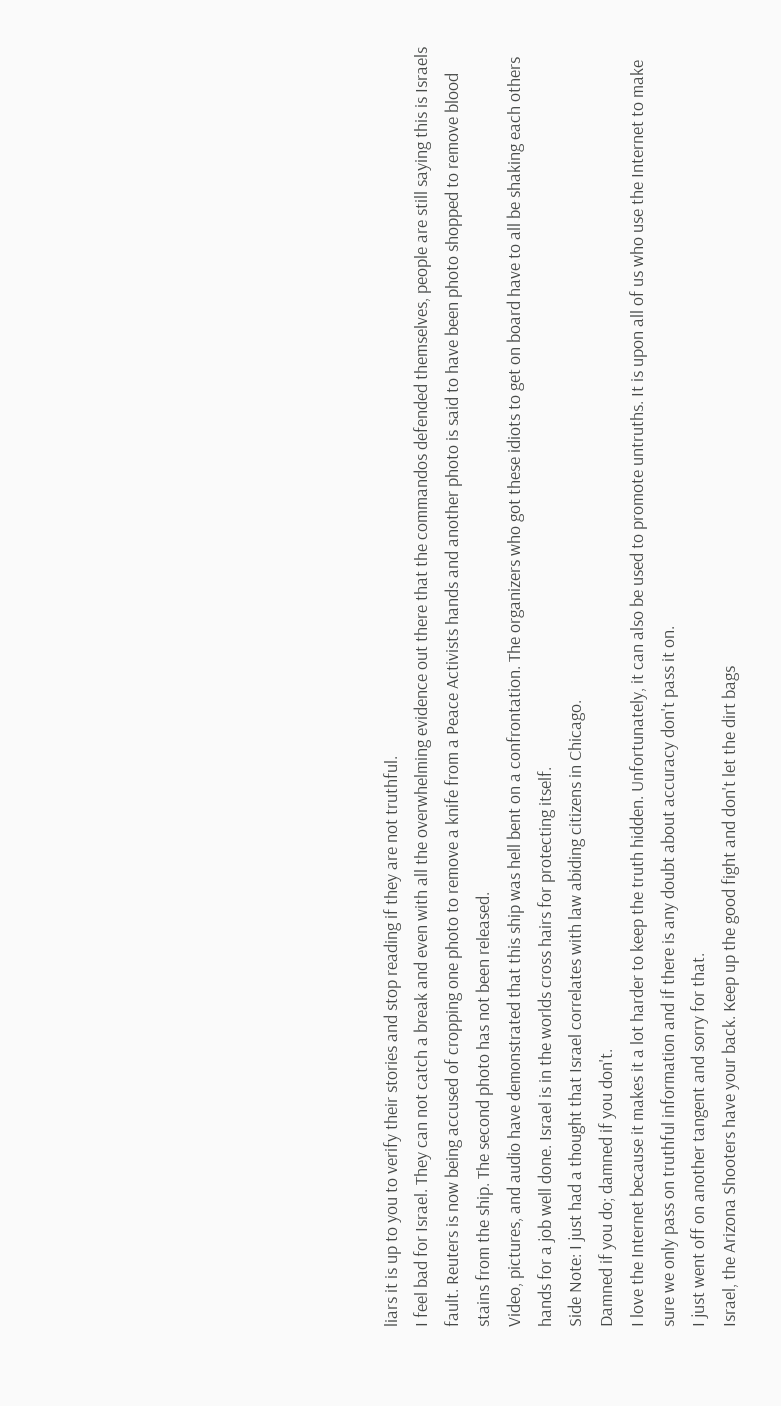liars it is up to you to verify their stories and stop reading if they are not truthful.
I feel bad for Israel. They can not catch a break and even with all the overwhelming evidence out there that the commandos defended themselves, people are still saying this is Israels fault. Reuters is now being accused of cropping one photo to remove a knife from a Peace Activists hands and another photo is said to have been photo shopped to remove blood stains from the ship. The second photo has not been released.
Video, pictures, and audio have demonstrated that this ship was hell bent on a confrontation. The organizers who got these idiots to get on board have to all be shaking each others hands for a job well done. Israel is in the worlds cross hairs for protecting itself.
Side Note: I just had a thought that Israel correlates with law abiding citizens in Chicago.
Damned if you do; damned if you don't.
I love the Internet because it makes it a lot harder to keep the truth hidden. Unfortunately, it can also be used to promote untruths. It is upon all of us who use the Internet to make sure we only pass on truthful information and if there is any doubt about accuracy don't pass it on.
I just went off on another tangent and sorry for that.
Israel, the Arizona Shooters have your back. Keep up the good fight and don't let the dirt bags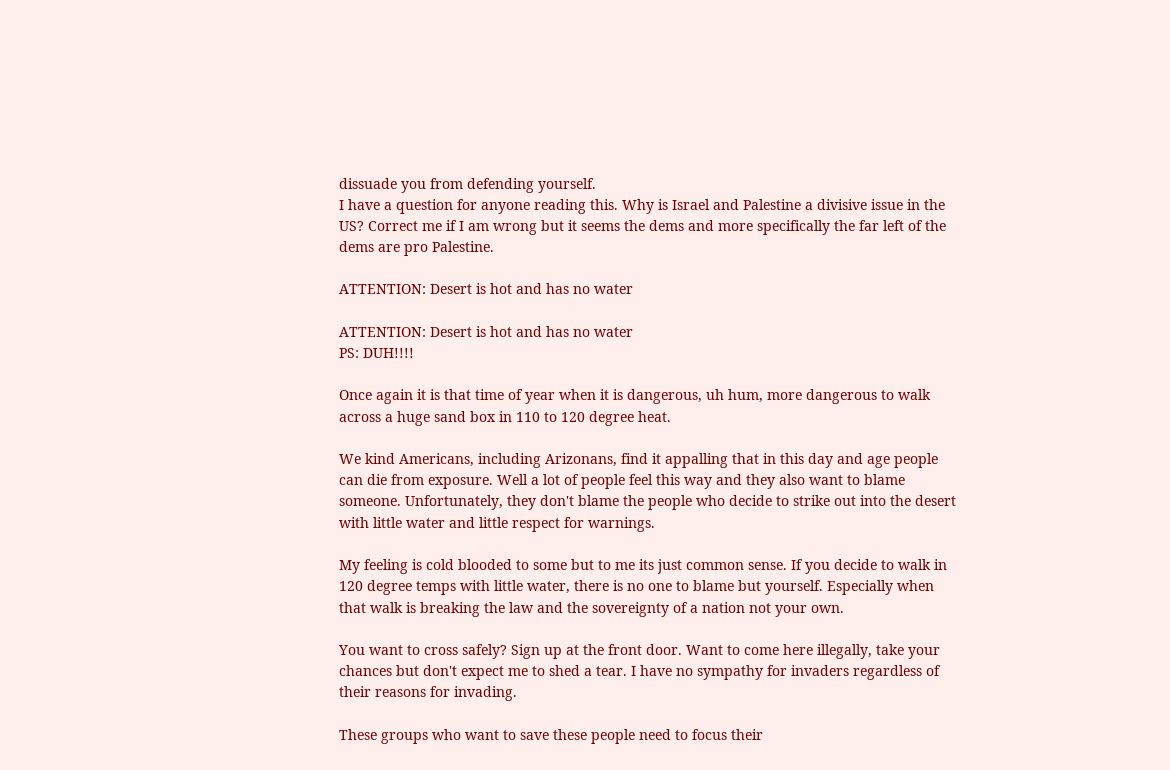dissuade you from defending yourself.
I have a question for anyone reading this. Why is Israel and Palestine a divisive issue in the US? Correct me if I am wrong but it seems the dems and more specifically the far left of the dems are pro Palestine.

ATTENTION: Desert is hot and has no water

ATTENTION: Desert is hot and has no water
PS: DUH!!!!

Once again it is that time of year when it is dangerous, uh hum, more dangerous to walk across a huge sand box in 110 to 120 degree heat.

We kind Americans, including Arizonans, find it appalling that in this day and age people can die from exposure. Well a lot of people feel this way and they also want to blame someone. Unfortunately, they don't blame the people who decide to strike out into the desert with little water and little respect for warnings.

My feeling is cold blooded to some but to me its just common sense. If you decide to walk in 120 degree temps with little water, there is no one to blame but yourself. Especially when that walk is breaking the law and the sovereignty of a nation not your own.

You want to cross safely? Sign up at the front door. Want to come here illegally, take your chances but don't expect me to shed a tear. I have no sympathy for invaders regardless of their reasons for invading.

These groups who want to save these people need to focus their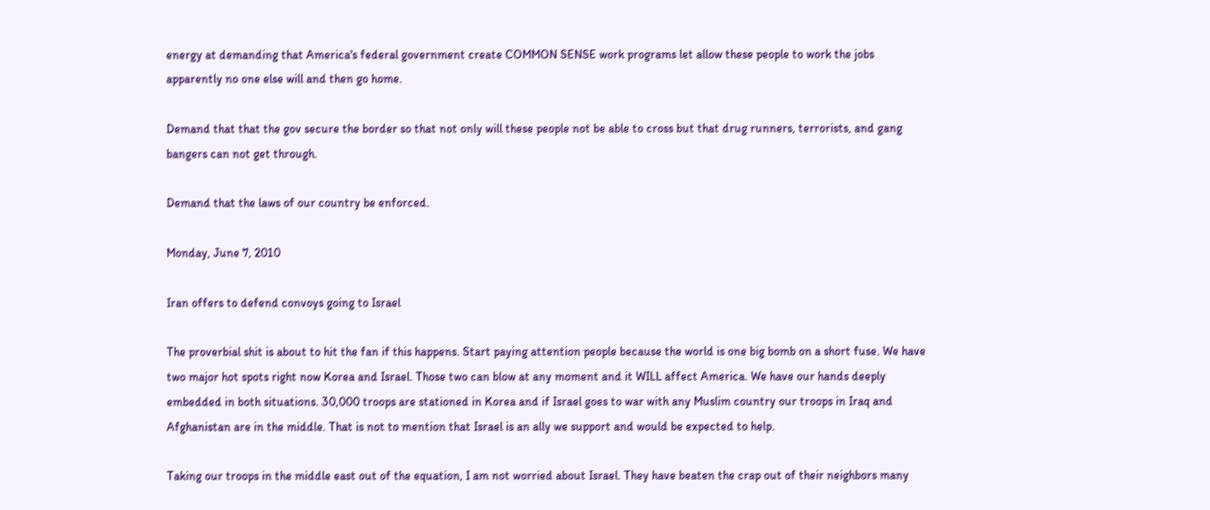energy at demanding that America's federal government create COMMON SENSE work programs let allow these people to work the jobs apparently no one else will and then go home.

Demand that that the gov secure the border so that not only will these people not be able to cross but that drug runners, terrorists, and gang bangers can not get through.

Demand that the laws of our country be enforced.

Monday, June 7, 2010

Iran offers to defend convoys going to Israel

The proverbial shit is about to hit the fan if this happens. Start paying attention people because the world is one big bomb on a short fuse. We have two major hot spots right now Korea and Israel. Those two can blow at any moment and it WILL affect America. We have our hands deeply embedded in both situations. 30,000 troops are stationed in Korea and if Israel goes to war with any Muslim country our troops in Iraq and Afghanistan are in the middle. That is not to mention that Israel is an ally we support and would be expected to help.

Taking our troops in the middle east out of the equation, I am not worried about Israel. They have beaten the crap out of their neighbors many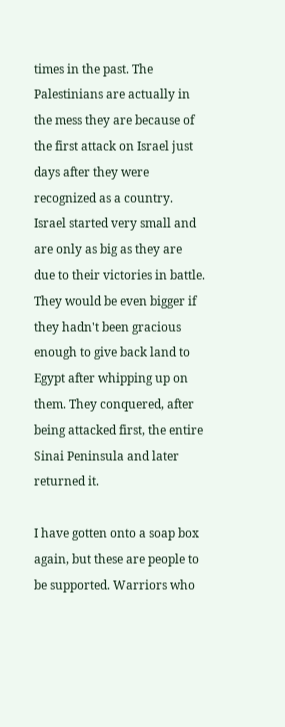times in the past. The Palestinians are actually in the mess they are because of the first attack on Israel just days after they were recognized as a country. Israel started very small and are only as big as they are due to their victories in battle. They would be even bigger if they hadn't been gracious enough to give back land to Egypt after whipping up on them. They conquered, after being attacked first, the entire Sinai Peninsula and later returned it.

I have gotten onto a soap box again, but these are people to be supported. Warriors who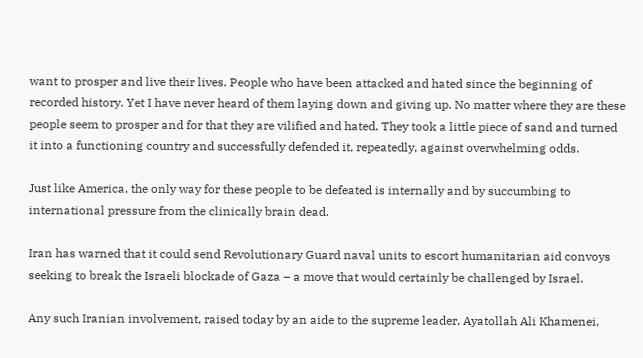want to prosper and live their lives. People who have been attacked and hated since the beginning of recorded history. Yet I have never heard of them laying down and giving up. No matter where they are these people seem to prosper and for that they are vilified and hated. They took a little piece of sand and turned it into a functioning country and successfully defended it, repeatedly, against overwhelming odds.

Just like America, the only way for these people to be defeated is internally and by succumbing to international pressure from the clinically brain dead.

Iran has warned that it could send Revolutionary Guard naval units to escort humanitarian aid convoys seeking to break the Israeli blockade of Gaza – a move that would certainly be challenged by Israel.

Any such Iranian involvement, raised today by an aide to the supreme leader, Ayatollah Ali Khamenei,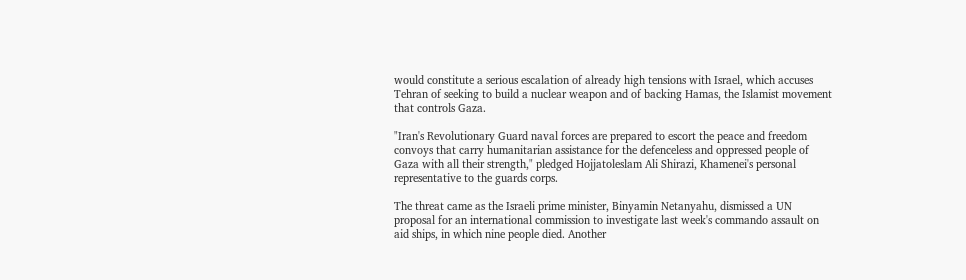would constitute a serious escalation of already high tensions with Israel, which accuses Tehran of seeking to build a nuclear weapon and of backing Hamas, the Islamist movement that controls Gaza.

"Iran's Revolutionary Guard naval forces are prepared to escort the peace and freedom convoys that carry humanitarian assistance for the defenceless and oppressed people of Gaza with all their strength," pledged Hojjatoleslam Ali Shirazi, Khamenei's personal representative to the guards corps.

The threat came as the Israeli prime minister, Binyamin Netanyahu, dismissed a UN proposal for an international commission to investigate last week's commando assault on aid ships, in which nine people died. Another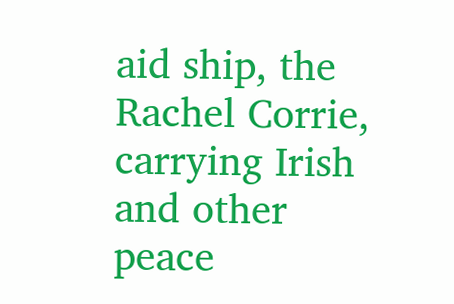aid ship, the Rachel Corrie, carrying Irish and other peace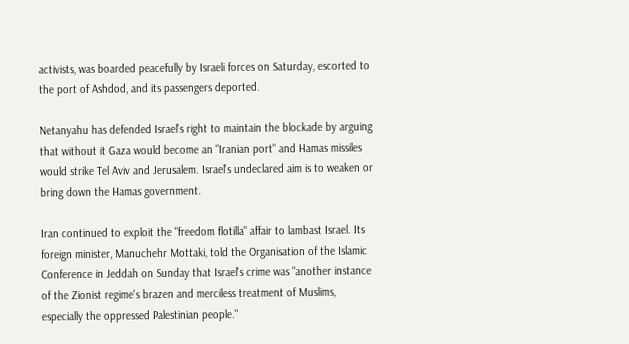activists, was boarded peacefully by Israeli forces on Saturday, escorted to the port of Ashdod, and its passengers deported.

Netanyahu has defended Israel's right to maintain the blockade by arguing that without it Gaza would become an "Iranian port" and Hamas missiles would strike Tel Aviv and Jerusalem. Israel's undeclared aim is to weaken or bring down the Hamas government.

Iran continued to exploit the "freedom flotilla" affair to lambast Israel. Its foreign minister, Manuchehr Mottaki, told the Organisation of the Islamic Conference in Jeddah on Sunday that Israel's crime was "another instance of the Zionist regime's brazen and merciless treatment of Muslims, especially the oppressed Palestinian people."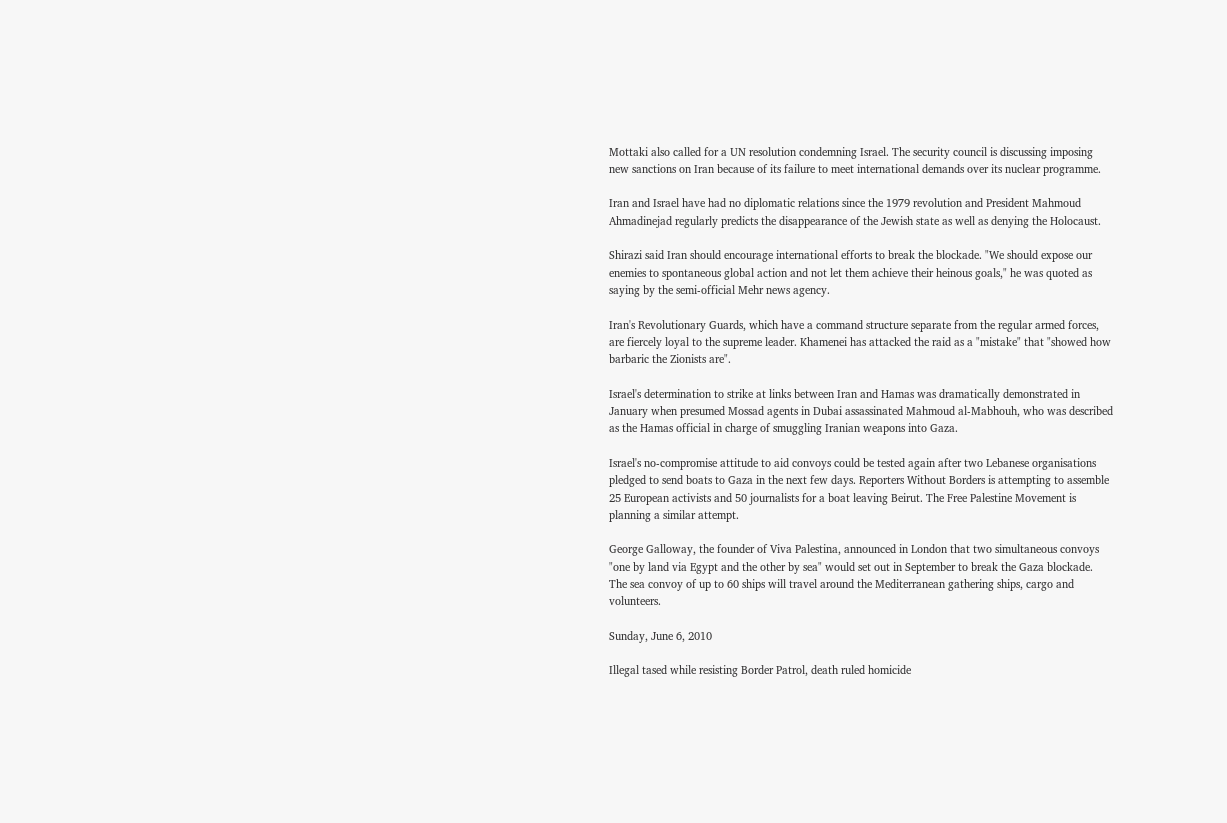Mottaki also called for a UN resolution condemning Israel. The security council is discussing imposing new sanctions on Iran because of its failure to meet international demands over its nuclear programme.

Iran and Israel have had no diplomatic relations since the 1979 revolution and President Mahmoud Ahmadinejad regularly predicts the disappearance of the Jewish state as well as denying the Holocaust.

Shirazi said Iran should encourage international efforts to break the blockade. "We should expose our enemies to spontaneous global action and not let them achieve their heinous goals," he was quoted as saying by the semi-official Mehr news agency.

Iran's Revolutionary Guards, which have a command structure separate from the regular armed forces, are fiercely loyal to the supreme leader. Khamenei has attacked the raid as a "mistake" that "showed how barbaric the Zionists are".

Israel's determination to strike at links between Iran and Hamas was dramatically demonstrated in January when presumed Mossad agents in Dubai assassinated Mahmoud al-Mabhouh, who was described as the Hamas official in charge of smuggling Iranian weapons into Gaza.

Israel's no-compromise attitude to aid convoys could be tested again after two Lebanese organisations pledged to send boats to Gaza in the next few days. Reporters Without Borders is attempting to assemble 25 European activists and 50 journalists for a boat leaving Beirut. The Free Palestine Movement is planning a similar attempt.

George Galloway, the founder of Viva Palestina, announced in London that two simultaneous convoys "one by land via Egypt and the other by sea" would set out in September to break the Gaza blockade. The sea convoy of up to 60 ships will travel around the Mediterranean gathering ships, cargo and volunteers.

Sunday, June 6, 2010

Illegal tased while resisting Border Patrol, death ruled homicide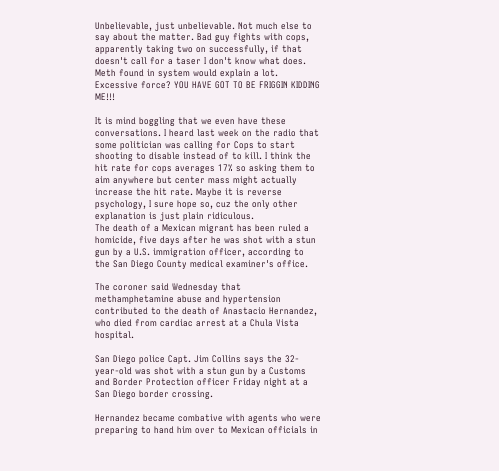Unbelievable, just unbelievable. Not much else to say about the matter. Bad guy fights with cops, apparently taking two on successfully, if that doesn't call for a taser I don't know what does. Meth found in system would explain a lot. Excessive force? YOU HAVE GOT TO BE FRIGGIN KIDDING ME!!!

It is mind boggling that we even have these conversations. I heard last week on the radio that some politician was calling for Cops to start shooting to disable instead of to kill. I think the hit rate for cops averages 17% so asking them to aim anywhere but center mass might actually increase the hit rate. Maybe it is reverse psychology, I sure hope so, cuz the only other explanation is just plain ridiculous.
The death of a Mexican migrant has been ruled a homicide, five days after he was shot with a stun gun by a U.S. immigration officer, according to the San Diego County medical examiner's office.

The coroner said Wednesday that methamphetamine abuse and hypertension contributed to the death of Anastacio Hernandez, who died from cardiac arrest at a Chula Vista hospital.

San Diego police Capt. Jim Collins says the 32-year-old was shot with a stun gun by a Customs and Border Protection officer Friday night at a San Diego border crossing.

Hernandez became combative with agents who were preparing to hand him over to Mexican officials in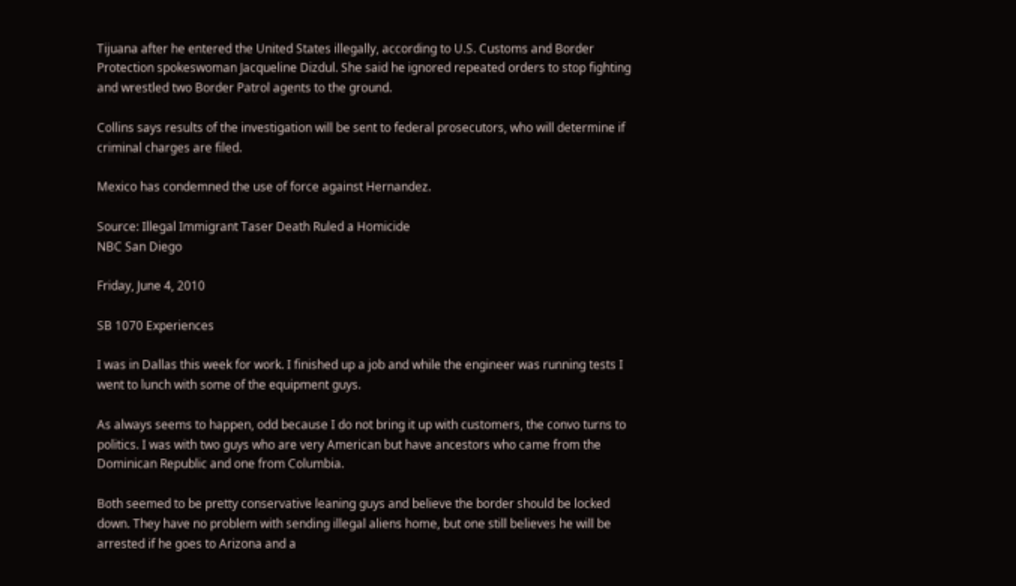Tijuana after he entered the United States illegally, according to U.S. Customs and Border Protection spokeswoman Jacqueline Dizdul. She said he ignored repeated orders to stop fighting and wrestled two Border Patrol agents to the ground.

Collins says results of the investigation will be sent to federal prosecutors, who will determine if criminal charges are filed.

Mexico has condemned the use of force against Hernandez.

Source: Illegal Immigrant Taser Death Ruled a Homicide
NBC San Diego

Friday, June 4, 2010

SB 1070 Experiences

I was in Dallas this week for work. I finished up a job and while the engineer was running tests I went to lunch with some of the equipment guys.

As always seems to happen, odd because I do not bring it up with customers, the convo turns to politics. I was with two guys who are very American but have ancestors who came from the Dominican Republic and one from Columbia.

Both seemed to be pretty conservative leaning guys and believe the border should be locked down. They have no problem with sending illegal aliens home, but one still believes he will be arrested if he goes to Arizona and a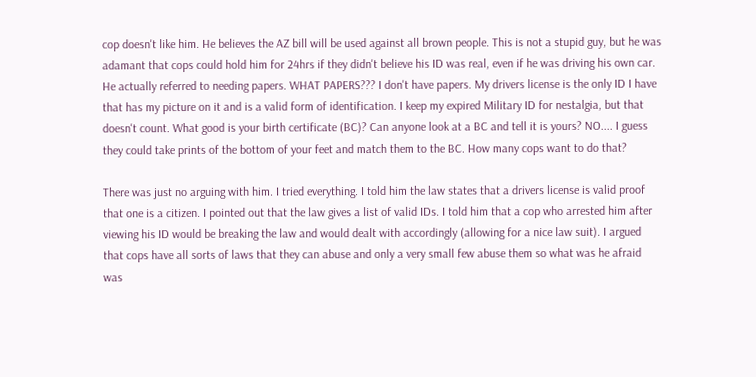cop doesn't like him. He believes the AZ bill will be used against all brown people. This is not a stupid guy, but he was adamant that cops could hold him for 24hrs if they didn't believe his ID was real, even if he was driving his own car. He actually referred to needing papers. WHAT PAPERS??? I don't have papers. My drivers license is the only ID I have that has my picture on it and is a valid form of identification. I keep my expired Military ID for nestalgia, but that doesn't count. What good is your birth certificate (BC)? Can anyone look at a BC and tell it is yours? NO.... I guess they could take prints of the bottom of your feet and match them to the BC. How many cops want to do that?

There was just no arguing with him. I tried everything. I told him the law states that a drivers license is valid proof that one is a citizen. I pointed out that the law gives a list of valid IDs. I told him that a cop who arrested him after viewing his ID would be breaking the law and would dealt with accordingly (allowing for a nice law suit). I argued that cops have all sorts of laws that they can abuse and only a very small few abuse them so what was he afraid was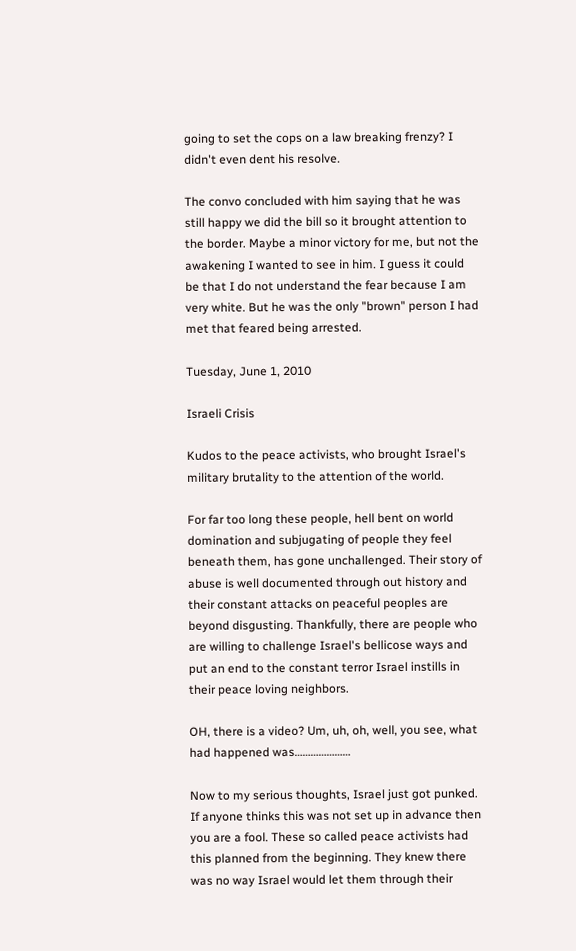going to set the cops on a law breaking frenzy? I didn't even dent his resolve.

The convo concluded with him saying that he was still happy we did the bill so it brought attention to the border. Maybe a minor victory for me, but not the awakening I wanted to see in him. I guess it could be that I do not understand the fear because I am very white. But he was the only "brown" person I had met that feared being arrested.

Tuesday, June 1, 2010

Israeli Crisis

Kudos to the peace activists, who brought Israel's military brutality to the attention of the world.

For far too long these people, hell bent on world domination and subjugating of people they feel beneath them, has gone unchallenged. Their story of abuse is well documented through out history and their constant attacks on peaceful peoples are beyond disgusting. Thankfully, there are people who are willing to challenge Israel's bellicose ways and put an end to the constant terror Israel instills in their peace loving neighbors.

OH, there is a video? Um, uh, oh, well, you see, what had happened was…………………

Now to my serious thoughts, Israel just got punked. If anyone thinks this was not set up in advance then you are a fool. These so called peace activists had this planned from the beginning. They knew there was no way Israel would let them through their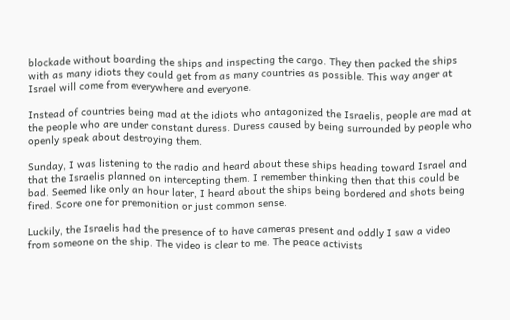blockade without boarding the ships and inspecting the cargo. They then packed the ships with as many idiots they could get from as many countries as possible. This way anger at Israel will come from everywhere and everyone.

Instead of countries being mad at the idiots who antagonized the Israelis, people are mad at the people who are under constant duress. Duress caused by being surrounded by people who openly speak about destroying them.

Sunday, I was listening to the radio and heard about these ships heading toward Israel and that the Israelis planned on intercepting them. I remember thinking then that this could be bad. Seemed like only an hour later, I heard about the ships being bordered and shots being fired. Score one for premonition or just common sense.

Luckily, the Israelis had the presence of to have cameras present and oddly I saw a video from someone on the ship. The video is clear to me. The peace activists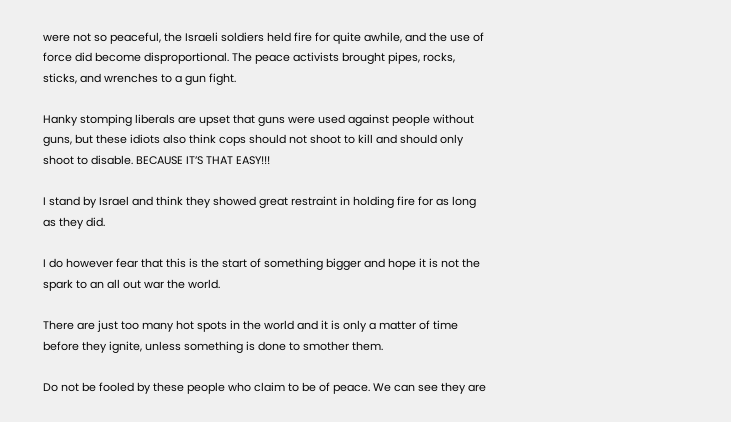were not so peaceful, the Israeli soldiers held fire for quite awhile, and the use of force did become disproportional. The peace activists brought pipes, rocks, sticks, and wrenches to a gun fight.

Hanky stomping liberals are upset that guns were used against people without guns, but these idiots also think cops should not shoot to kill and should only shoot to disable. BECAUSE IT’S THAT EASY!!!

I stand by Israel and think they showed great restraint in holding fire for as long as they did.

I do however fear that this is the start of something bigger and hope it is not the spark to an all out war the world.

There are just too many hot spots in the world and it is only a matter of time before they ignite, unless something is done to smother them.

Do not be fooled by these people who claim to be of peace. We can see they are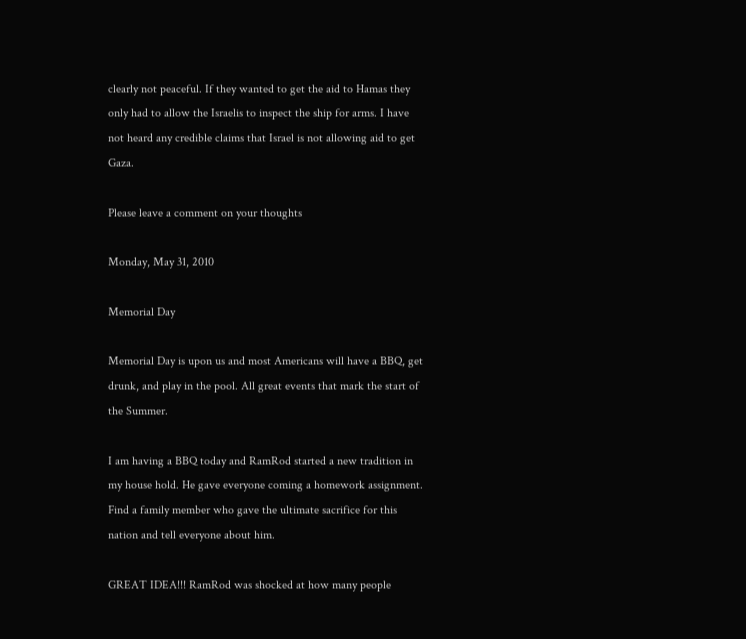clearly not peaceful. If they wanted to get the aid to Hamas they only had to allow the Israelis to inspect the ship for arms. I have not heard any credible claims that Israel is not allowing aid to get Gaza.

Please leave a comment on your thoughts

Monday, May 31, 2010

Memorial Day

Memorial Day is upon us and most Americans will have a BBQ, get drunk, and play in the pool. All great events that mark the start of the Summer.

I am having a BBQ today and RamRod started a new tradition in my house hold. He gave everyone coming a homework assignment. Find a family member who gave the ultimate sacrifice for this nation and tell everyone about him.

GREAT IDEA!!! RamRod was shocked at how many people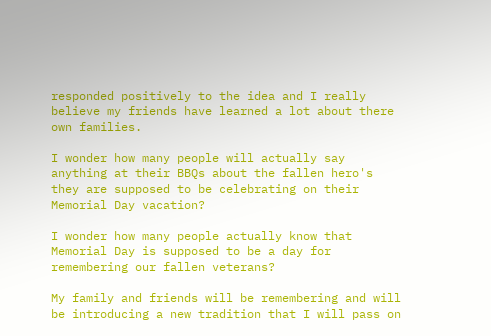responded positively to the idea and I really believe my friends have learned a lot about there own families.

I wonder how many people will actually say anything at their BBQs about the fallen hero's they are supposed to be celebrating on their Memorial Day vacation?

I wonder how many people actually know that Memorial Day is supposed to be a day for remembering our fallen veterans?

My family and friends will be remembering and will be introducing a new tradition that I will pass on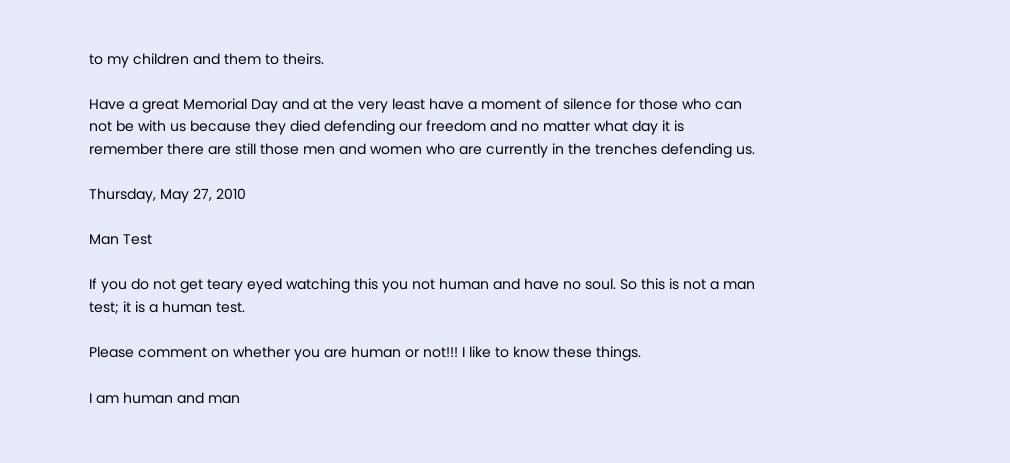to my children and them to theirs.

Have a great Memorial Day and at the very least have a moment of silence for those who can not be with us because they died defending our freedom and no matter what day it is remember there are still those men and women who are currently in the trenches defending us.

Thursday, May 27, 2010

Man Test

If you do not get teary eyed watching this you not human and have no soul. So this is not a man test; it is a human test.

Please comment on whether you are human or not!!! I like to know these things.

I am human and man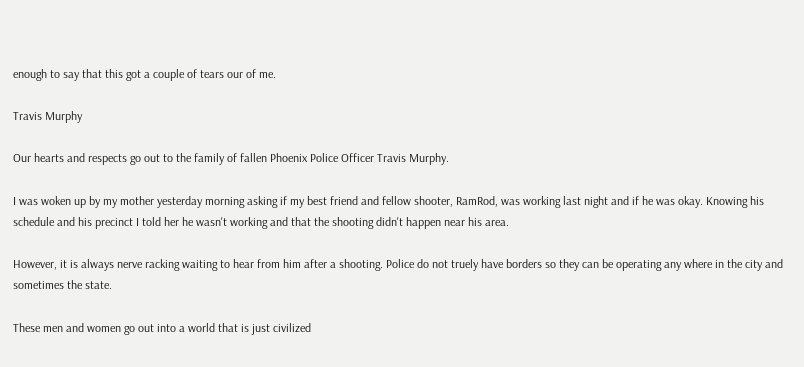enough to say that this got a couple of tears our of me.

Travis Murphy

Our hearts and respects go out to the family of fallen Phoenix Police Officer Travis Murphy.

I was woken up by my mother yesterday morning asking if my best friend and fellow shooter, RamRod, was working last night and if he was okay. Knowing his schedule and his precinct I told her he wasn't working and that the shooting didn't happen near his area.

However, it is always nerve racking waiting to hear from him after a shooting. Police do not truely have borders so they can be operating any where in the city and sometimes the state.

These men and women go out into a world that is just civilized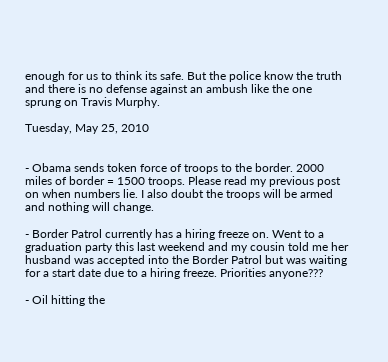enough for us to think its safe. But the police know the truth and there is no defense against an ambush like the one sprung on Travis Murphy.

Tuesday, May 25, 2010


- Obama sends token force of troops to the border. 2000 miles of border = 1500 troops. Please read my previous post on when numbers lie. I also doubt the troops will be armed and nothing will change.

- Border Patrol currently has a hiring freeze on. Went to a graduation party this last weekend and my cousin told me her husband was accepted into the Border Patrol but was waiting for a start date due to a hiring freeze. Priorities anyone???

- Oil hitting the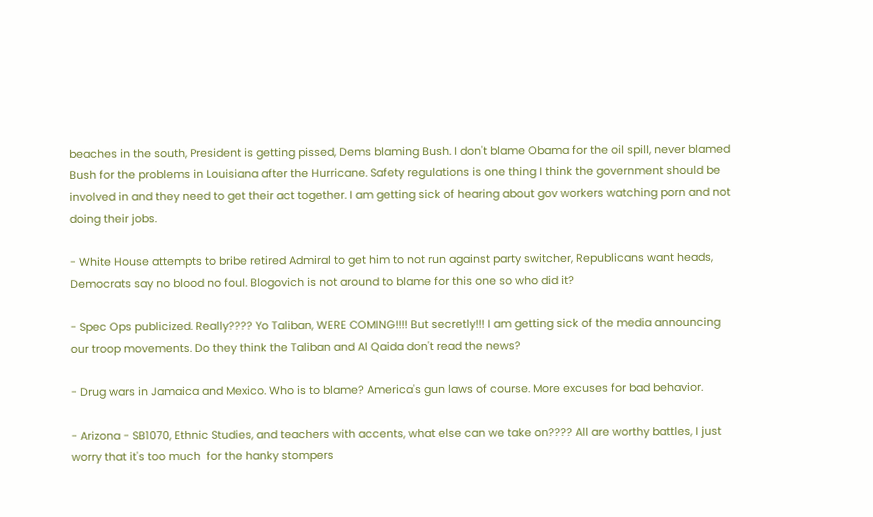beaches in the south, President is getting pissed, Dems blaming Bush. I don't blame Obama for the oil spill, never blamed Bush for the problems in Louisiana after the Hurricane. Safety regulations is one thing I think the government should be involved in and they need to get their act together. I am getting sick of hearing about gov workers watching porn and not doing their jobs.

- White House attempts to bribe retired Admiral to get him to not run against party switcher, Republicans want heads, Democrats say no blood no foul. Blogovich is not around to blame for this one so who did it?

- Spec Ops publicized. Really???? Yo Taliban, WERE COMING!!!! But secretly!!! I am getting sick of the media announcing our troop movements. Do they think the Taliban and Al Qaida don't read the news?

- Drug wars in Jamaica and Mexico. Who is to blame? America's gun laws of course. More excuses for bad behavior.

- Arizona - SB1070, Ethnic Studies, and teachers with accents, what else can we take on???? All are worthy battles, I just worry that it's too much  for the hanky stompers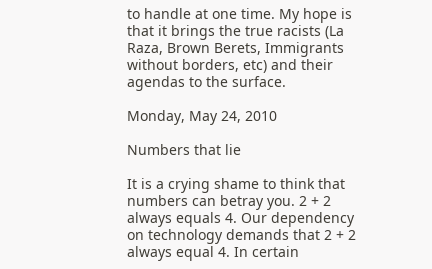to handle at one time. My hope is that it brings the true racists (La Raza, Brown Berets, Immigrants without borders, etc) and their agendas to the surface.

Monday, May 24, 2010

Numbers that lie

It is a crying shame to think that numbers can betray you. 2 + 2 always equals 4. Our dependency on technology demands that 2 + 2 always equal 4. In certain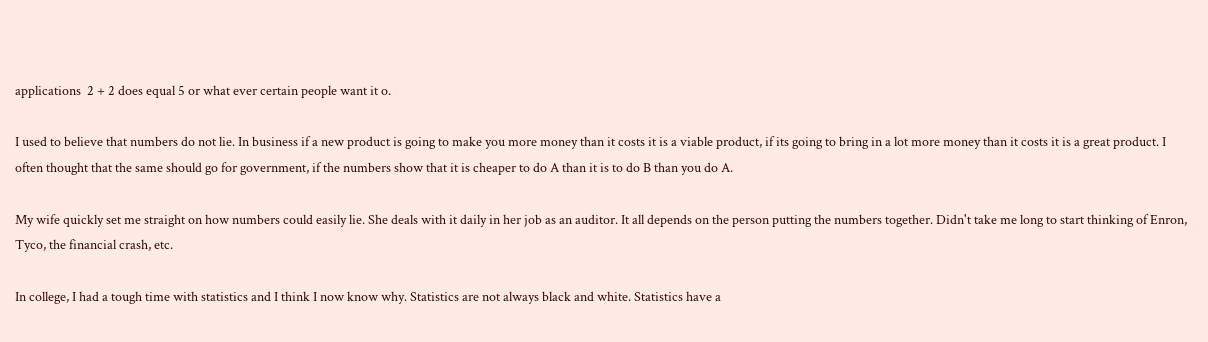applications  2 + 2 does equal 5 or what ever certain people want it o.

I used to believe that numbers do not lie. In business if a new product is going to make you more money than it costs it is a viable product, if its going to bring in a lot more money than it costs it is a great product. I often thought that the same should go for government, if the numbers show that it is cheaper to do A than it is to do B than you do A.

My wife quickly set me straight on how numbers could easily lie. She deals with it daily in her job as an auditor. It all depends on the person putting the numbers together. Didn't take me long to start thinking of Enron, Tyco, the financial crash, etc.

In college, I had a tough time with statistics and I think I now know why. Statistics are not always black and white. Statistics have a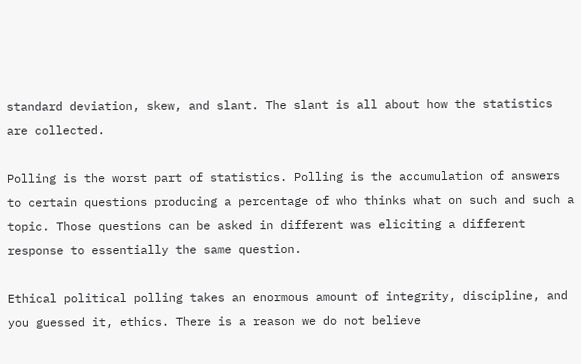standard deviation, skew, and slant. The slant is all about how the statistics are collected.

Polling is the worst part of statistics. Polling is the accumulation of answers to certain questions producing a percentage of who thinks what on such and such a topic. Those questions can be asked in different was eliciting a different response to essentially the same question.

Ethical political polling takes an enormous amount of integrity, discipline, and you guessed it, ethics. There is a reason we do not believe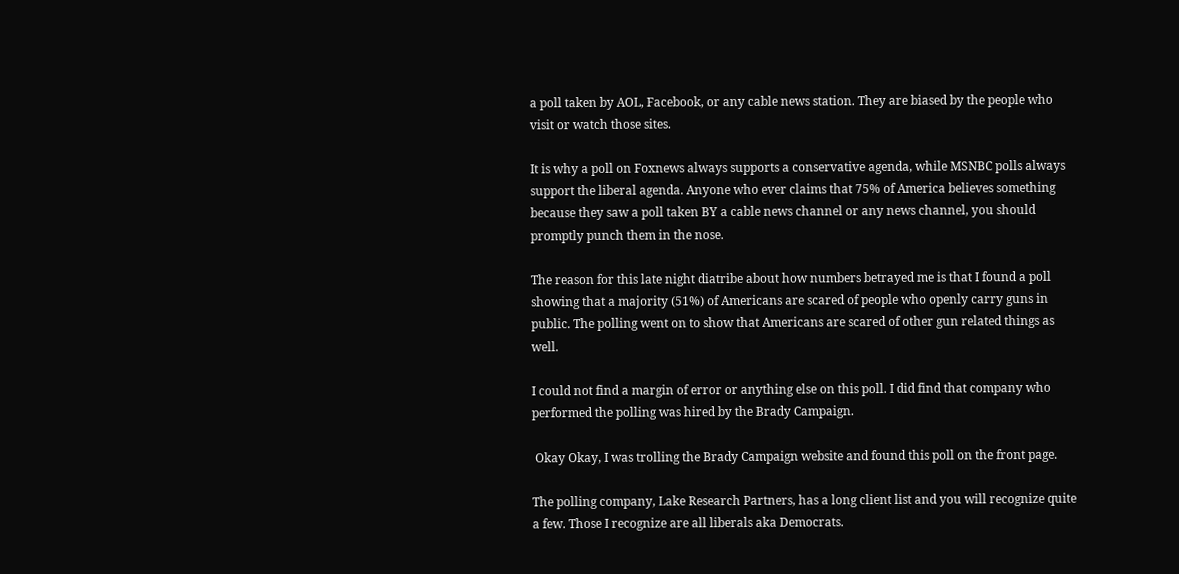a poll taken by AOL, Facebook, or any cable news station. They are biased by the people who visit or watch those sites.

It is why a poll on Foxnews always supports a conservative agenda, while MSNBC polls always support the liberal agenda. Anyone who ever claims that 75% of America believes something because they saw a poll taken BY a cable news channel or any news channel, you should promptly punch them in the nose.

The reason for this late night diatribe about how numbers betrayed me is that I found a poll showing that a majority (51%) of Americans are scared of people who openly carry guns in public. The polling went on to show that Americans are scared of other gun related things as well.

I could not find a margin of error or anything else on this poll. I did find that company who performed the polling was hired by the Brady Campaign.

 Okay Okay, I was trolling the Brady Campaign website and found this poll on the front page.

The polling company, Lake Research Partners, has a long client list and you will recognize quite a few. Those I recognize are all liberals aka Democrats.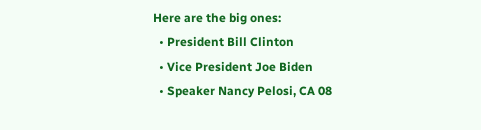Here are the big ones:
  • President Bill Clinton
  • Vice President Joe Biden
  • Speaker Nancy Pelosi, CA 08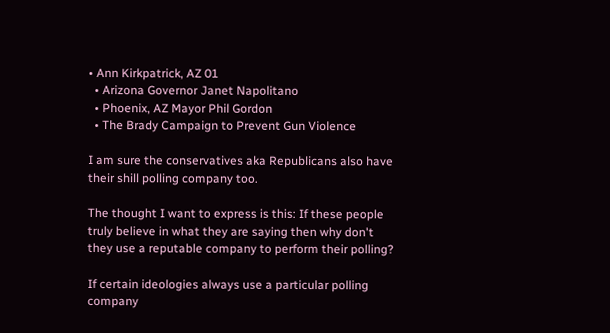• Ann Kirkpatrick, AZ 01
  • Arizona Governor Janet Napolitano
  • Phoenix, AZ Mayor Phil Gordon
  • The Brady Campaign to Prevent Gun Violence

I am sure the conservatives aka Republicans also have their shill polling company too.

The thought I want to express is this: If these people truly believe in what they are saying then why don't they use a reputable company to perform their polling?

If certain ideologies always use a particular polling company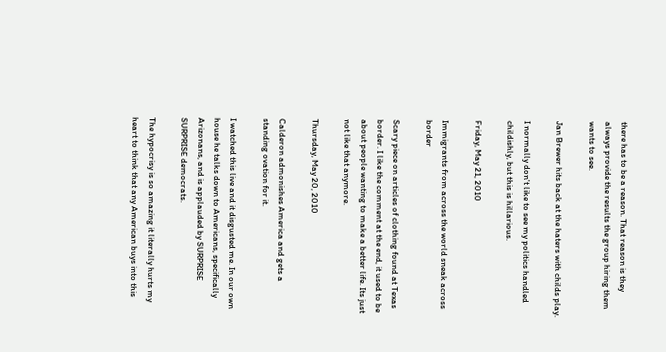there has to be a reason. That reason is they always provide the results the group hiring them wants to see.

Jan Brewer hits back at the haters with childs play.

I normally don't like to see my politics handled childishly, but this is hillarious.

Friday, May 21, 2010

Immigrants from across the world sneak across border

Scary piece on articles of clothing found at Texas border. I like the comment at the end, it used to be about people wanting to make a better life. Its just not like that anymore.

Thursday, May 20, 2010

Calderon admonishes America and gets a standing ovation for it.

I watched this live and it disgusted me. In our own house he talks down to Americans, specifically Arizonans, and is applauded by SURPRISE SURPRISE democrats.

The hypocrisy is so amazing it literally hurts my heart to think that any American buys into this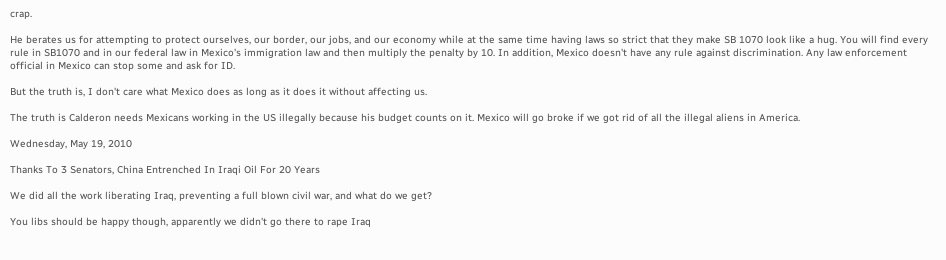crap.

He berates us for attempting to protect ourselves, our border, our jobs, and our economy while at the same time having laws so strict that they make SB 1070 look like a hug. You will find every rule in SB1070 and in our federal law in Mexico's immigration law and then multiply the penalty by 10. In addition, Mexico doesn't have any rule against discrimination. Any law enforcement official in Mexico can stop some and ask for ID.

But the truth is, I don't care what Mexico does as long as it does it without affecting us.

The truth is Calderon needs Mexicans working in the US illegally because his budget counts on it. Mexico will go broke if we got rid of all the illegal aliens in America.

Wednesday, May 19, 2010

Thanks To 3 Senators, China Entrenched In Iraqi Oil For 20 Years

We did all the work liberating Iraq, preventing a full blown civil war, and what do we get?

You libs should be happy though, apparently we didn't go there to rape Iraq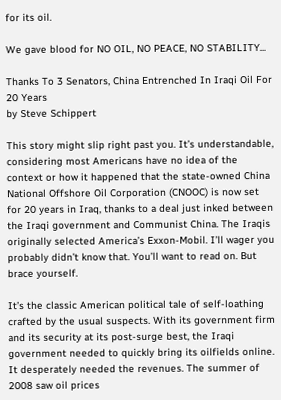for its oil.

We gave blood for NO OIL, NO PEACE, NO STABILITY...

Thanks To 3 Senators, China Entrenched In Iraqi Oil For 20 Years
by Steve Schippert

This story might slip right past you. It’s understandable, considering most Americans have no idea of the context or how it happened that the state-owned China National Offshore Oil Corporation (CNOOC) is now set for 20 years in Iraq, thanks to a deal just inked between the Iraqi government and Communist China. The Iraqis originally selected America’s Exxon-Mobil. I’ll wager you probably didn’t know that. You’ll want to read on. But brace yourself.

It’s the classic American political tale of self-loathing crafted by the usual suspects. With its government firm and its security at its post-surge best, the Iraqi government needed to quickly bring its oilfields online. It desperately needed the revenues. The summer of 2008 saw oil prices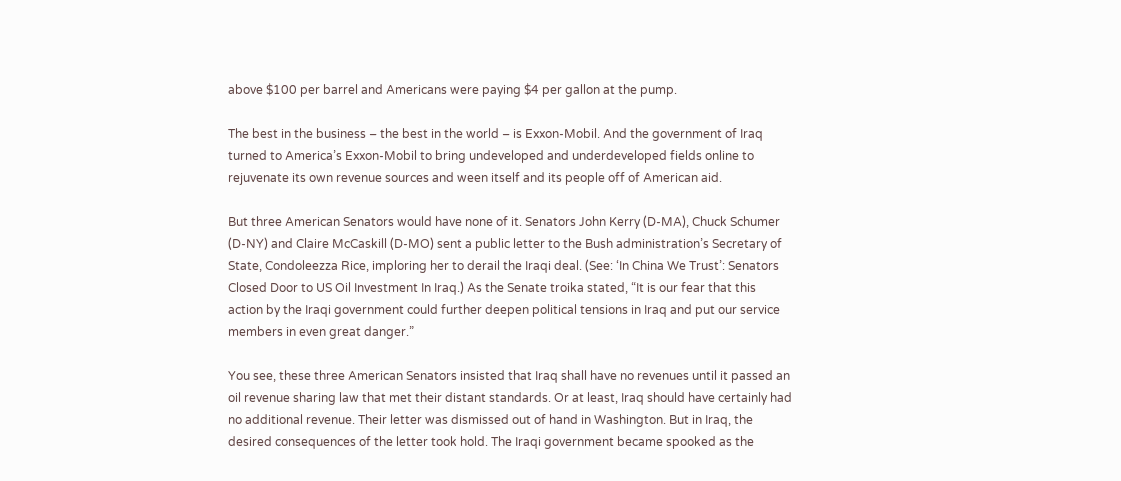above $100 per barrel and Americans were paying $4 per gallon at the pump.

The best in the business – the best in the world – is Exxon-Mobil. And the government of Iraq turned to America’s Exxon-Mobil to bring undeveloped and underdeveloped fields online to rejuvenate its own revenue sources and ween itself and its people off of American aid.

But three American Senators would have none of it. Senators John Kerry (D-MA), Chuck Schumer (D-NY) and Claire McCaskill (D-MO) sent a public letter to the Bush administration’s Secretary of State, Condoleezza Rice, imploring her to derail the Iraqi deal. (See: ‘In China We Trust’: Senators Closed Door to US Oil Investment In Iraq.) As the Senate troika stated, “It is our fear that this action by the Iraqi government could further deepen political tensions in Iraq and put our service members in even great danger.”

You see, these three American Senators insisted that Iraq shall have no revenues until it passed an oil revenue sharing law that met their distant standards. Or at least, Iraq should have certainly had no additional revenue. Their letter was dismissed out of hand in Washington. But in Iraq, the desired consequences of the letter took hold. The Iraqi government became spooked as the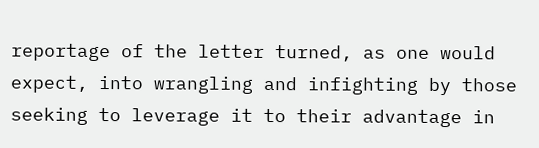reportage of the letter turned, as one would expect, into wrangling and infighting by those seeking to leverage it to their advantage in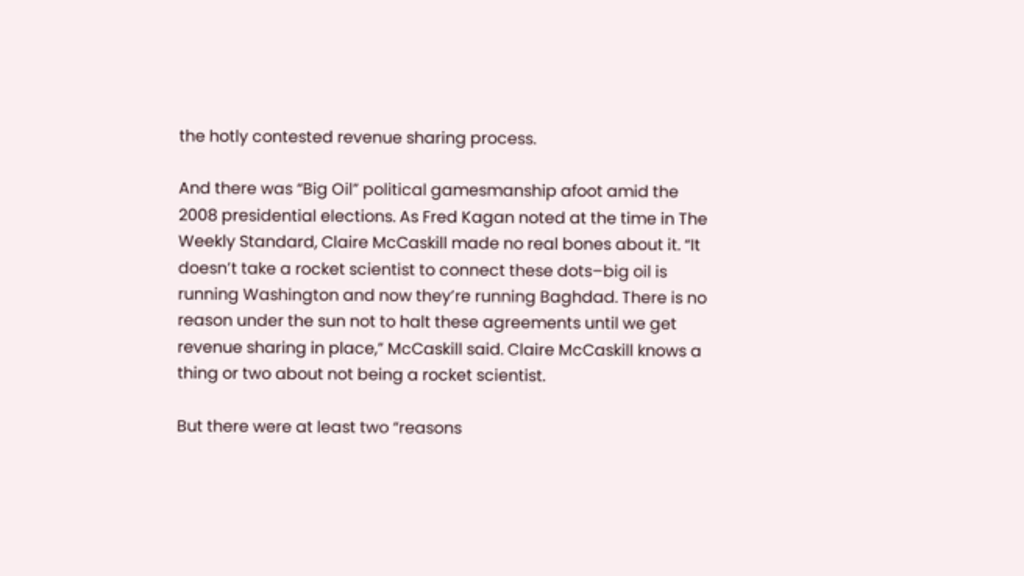the hotly contested revenue sharing process.

And there was “Big Oil” political gamesmanship afoot amid the 2008 presidential elections. As Fred Kagan noted at the time in The Weekly Standard, Claire McCaskill made no real bones about it. “It doesn’t take a rocket scientist to connect these dots–big oil is running Washington and now they’re running Baghdad. There is no reason under the sun not to halt these agreements until we get revenue sharing in place,” McCaskill said. Claire McCaskill knows a thing or two about not being a rocket scientist.

But there were at least two “reasons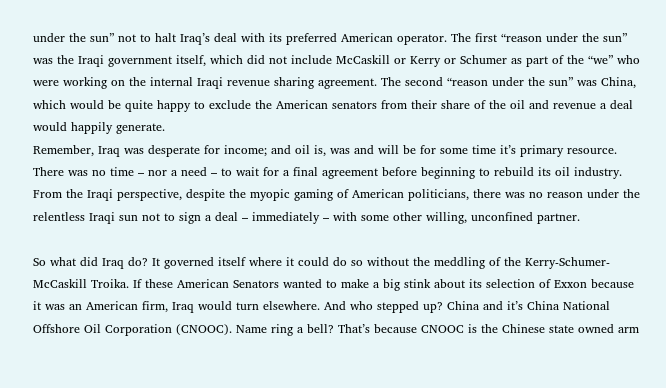under the sun” not to halt Iraq’s deal with its preferred American operator. The first “reason under the sun” was the Iraqi government itself, which did not include McCaskill or Kerry or Schumer as part of the “we” who were working on the internal Iraqi revenue sharing agreement. The second “reason under the sun” was China, which would be quite happy to exclude the American senators from their share of the oil and revenue a deal would happily generate.
Remember, Iraq was desperate for income; and oil is, was and will be for some time it’s primary resource. There was no time – nor a need – to wait for a final agreement before beginning to rebuild its oil industry. From the Iraqi perspective, despite the myopic gaming of American politicians, there was no reason under the relentless Iraqi sun not to sign a deal – immediately – with some other willing, unconfined partner.

So what did Iraq do? It governed itself where it could do so without the meddling of the Kerry-Schumer-McCaskill Troika. If these American Senators wanted to make a big stink about its selection of Exxon because it was an American firm, Iraq would turn elsewhere. And who stepped up? China and it’s China National Offshore Oil Corporation (CNOOC). Name ring a bell? That’s because CNOOC is the Chinese state owned arm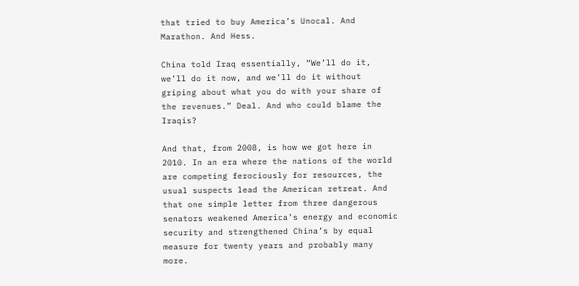that tried to buy America’s Unocal. And Marathon. And Hess.

China told Iraq essentially, “We’ll do it, we’ll do it now, and we’ll do it without griping about what you do with your share of the revenues.” Deal. And who could blame the Iraqis?

And that, from 2008, is how we got here in 2010. In an era where the nations of the world are competing ferociously for resources, the usual suspects lead the American retreat. And that one simple letter from three dangerous senators weakened America’s energy and economic security and strengthened China’s by equal measure for twenty years and probably many more.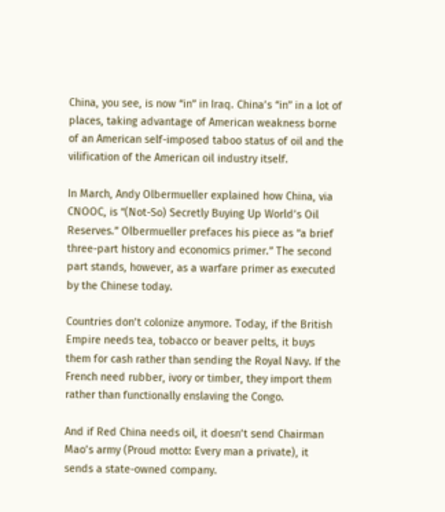China, you see, is now “in” in Iraq. China’s “in” in a lot of places, taking advantage of American weakness borne of an American self-imposed taboo status of oil and the vilification of the American oil industry itself.

In March, Andy Olbermueller explained how China, via CNOOC, is “(Not-So) Secretly Buying Up World’s Oil Reserves.” Olbermueller prefaces his piece as “a brief three-part history and economics primer.” The second part stands, however, as a warfare primer as executed by the Chinese today.

Countries don’t colonize anymore. Today, if the British Empire needs tea, tobacco or beaver pelts, it buys them for cash rather than sending the Royal Navy. If the French need rubber, ivory or timber, they import them rather than functionally enslaving the Congo.

And if Red China needs oil, it doesn’t send Chairman Mao’s army (Proud motto: Every man a private), it sends a state-owned company.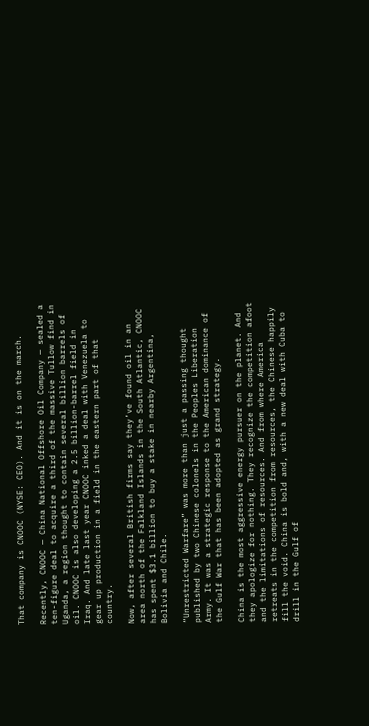That company is CNOOC (NYSE: CEO). And it is on the march.

Recently, CNOOC — China National Offshore Oil Company — sealed a ten-figure deal to acquire a third of the massive Tullow find in Uganda, a region thought to contain several billion barrels of oil. CNOOC is also developing a 2.5 billion-barrel field in Iraq. And late last year CNOOC inked a deal with Venezuela to gear up production in a field in the eastern part of that country.

Now, after several British firms say they’ve found oil in an area north of the Falkland Islands in the South Atlantic, CNOOC has spent $3.1 billion to buy a stake in nearby Argentina, Bolivia and Chile.

“Unrestricted Warfare” was more than just a passing thought published by two Chinese colonels in the Peoples Liberation Army. It was a strategic response to the American dominance of the Gulf War that has been adopted as grand strategy.

China is the most aggressive energy pursuer on the planet. And they apologize for nothing. They recognize the competition afoot and the limitations of resources. And from where America retreats in the competition from resources, the Chinese happily fill the void. China is bold and, with a new deal with Cuba to drill in the Gulf of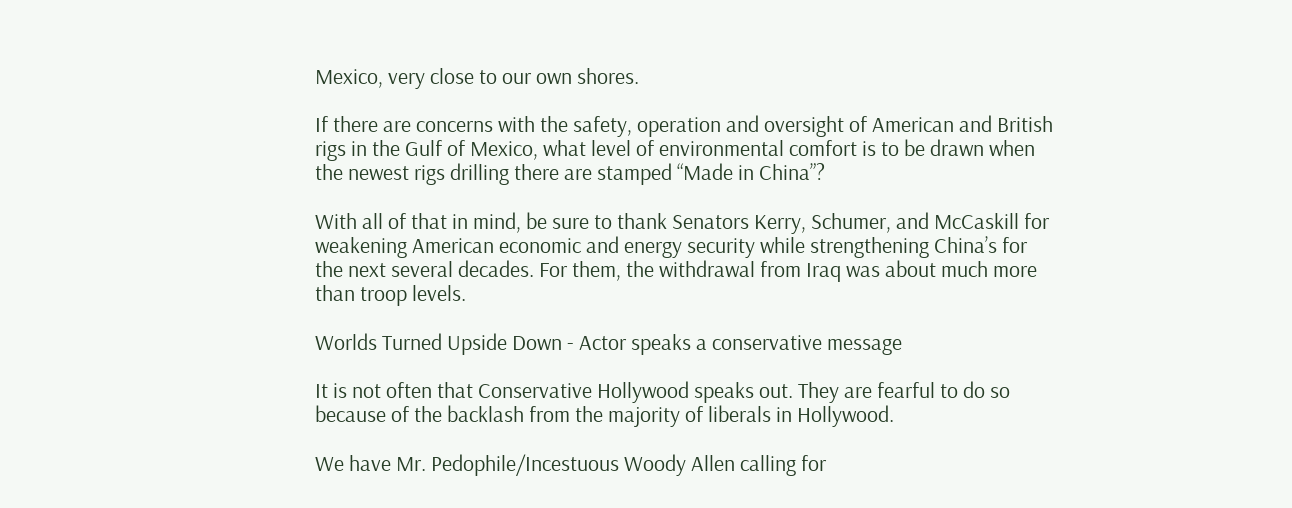Mexico, very close to our own shores.

If there are concerns with the safety, operation and oversight of American and British rigs in the Gulf of Mexico, what level of environmental comfort is to be drawn when the newest rigs drilling there are stamped “Made in China”?

With all of that in mind, be sure to thank Senators Kerry, Schumer, and McCaskill for weakening American economic and energy security while strengthening China’s for the next several decades. For them, the withdrawal from Iraq was about much more than troop levels.

Worlds Turned Upside Down - Actor speaks a conservative message

It is not often that Conservative Hollywood speaks out. They are fearful to do so because of the backlash from the majority of liberals in Hollywood.

We have Mr. Pedophile/Incestuous Woody Allen calling for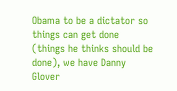Obama to be a dictator so things can get done (things he thinks should be done), we have Danny Glover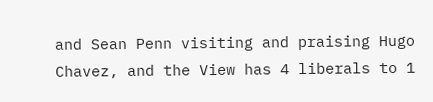and Sean Penn visiting and praising Hugo Chavez, and the View has 4 liberals to 1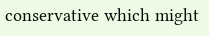conservative which might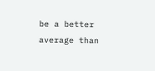be a better average than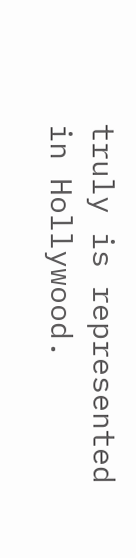truly is represented in Hollywood.